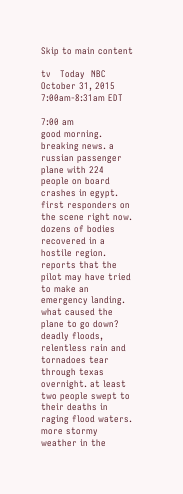Skip to main content

tv   Today  NBC  October 31, 2015 7:00am-8:31am EDT

7:00 am
good morning. breaking news. a russian passenger plane with 224 people on board crashes in egypt. first responders on the scene right now. dozens of bodies recovered in a hostile region. reports that the pilot may have tried to make an emergency landing. what caused the plane to go down? deadly floods, relentless rain and tornadoes tear through texas overnight. at least two people swept to their deaths in raging flood waters. more stormy weather in the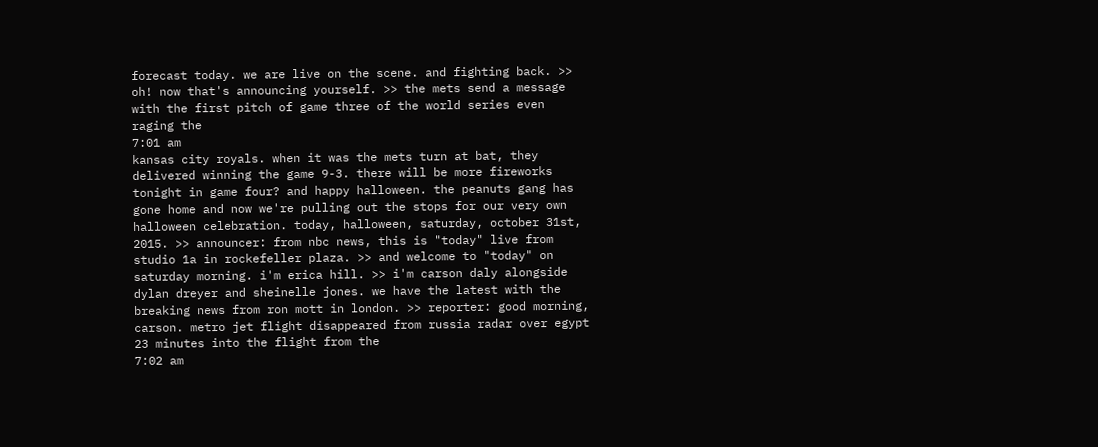forecast today. we are live on the scene. and fighting back. >> oh! now that's announcing yourself. >> the mets send a message with the first pitch of game three of the world series even raging the
7:01 am
kansas city royals. when it was the mets turn at bat, they delivered winning the game 9-3. there will be more fireworks tonight in game four? and happy halloween. the peanuts gang has gone home and now we're pulling out the stops for our very own halloween celebration. today, halloween, saturday, october 31st, 2015. >> announcer: from nbc news, this is "today" live from studio 1a in rockefeller plaza. >> and welcome to "today" on saturday morning. i'm erica hill. >> i'm carson daly alongside dylan dreyer and sheinelle jones. we have the latest with the breaking news from ron mott in london. >> reporter: good morning, carson. metro jet flight disappeared from russia radar over egypt 23 minutes into the flight from the
7:02 am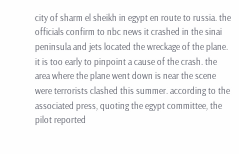city of sharm el sheikh in egypt en route to russia. the officials confirm to nbc news it crashed in the sinai peninsula and jets located the wreckage of the plane. it is too early to pinpoint a cause of the crash. the area where the plane went down is near the scene were terrorists clashed this summer. according to the associated press, quoting the egypt committee, the pilot reported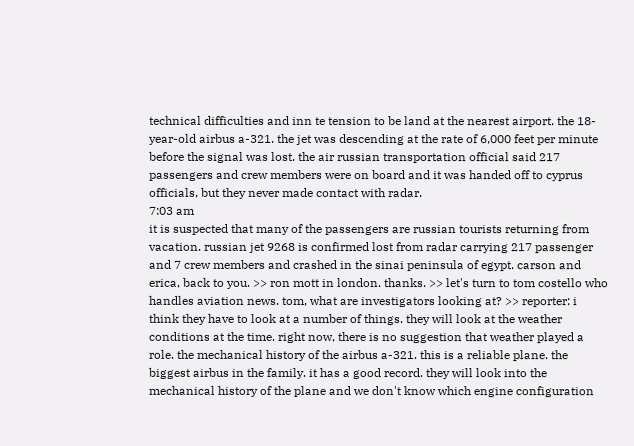technical difficulties and inn te tension to be land at the nearest airport. the 18-year-old airbus a-321. the jet was descending at the rate of 6,000 feet per minute before the signal was lost. the air russian transportation official said 217 passengers and crew members were on board and it was handed off to cyprus officials, but they never made contact with radar.
7:03 am
it is suspected that many of the passengers are russian tourists returning from vacation. russian jet 9268 is confirmed lost from radar carrying 217 passenger and 7 crew members and crashed in the sinai peninsula of egypt. carson and erica, back to you. >> ron mott in london. thanks. >> let's turn to tom costello who handles aviation news. tom, what are investigators looking at? >> reporter: i think they have to look at a number of things. they will look at the weather conditions at the time. right now, there is no suggestion that weather played a role. the mechanical history of the airbus a-321. this is a reliable plane. the biggest airbus in the family. it has a good record. they will look into the mechanical history of the plane and we don't know which engine configuration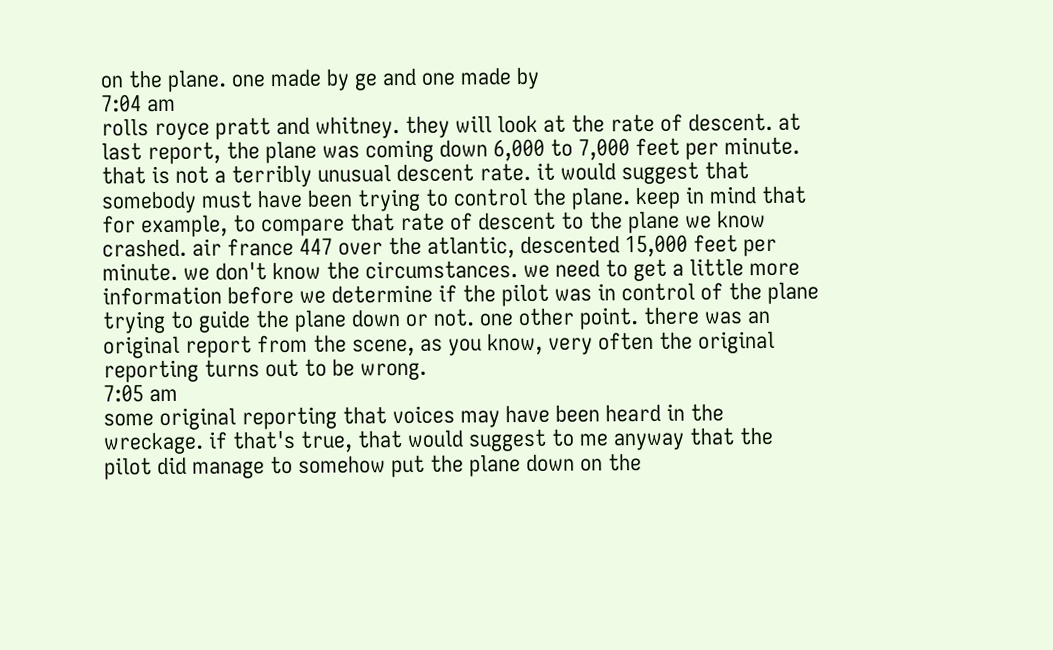on the plane. one made by ge and one made by
7:04 am
rolls royce pratt and whitney. they will look at the rate of descent. at last report, the plane was coming down 6,000 to 7,000 feet per minute. that is not a terribly unusual descent rate. it would suggest that somebody must have been trying to control the plane. keep in mind that for example, to compare that rate of descent to the plane we know crashed. air france 447 over the atlantic, descented 15,000 feet per minute. we don't know the circumstances. we need to get a little more information before we determine if the pilot was in control of the plane trying to guide the plane down or not. one other point. there was an original report from the scene, as you know, very often the original reporting turns out to be wrong.
7:05 am
some original reporting that voices may have been heard in the wreckage. if that's true, that would suggest to me anyway that the pilot did manage to somehow put the plane down on the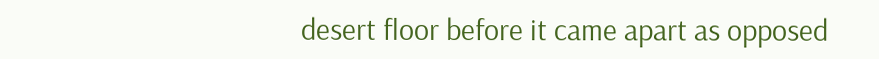desert floor before it came apart as opposed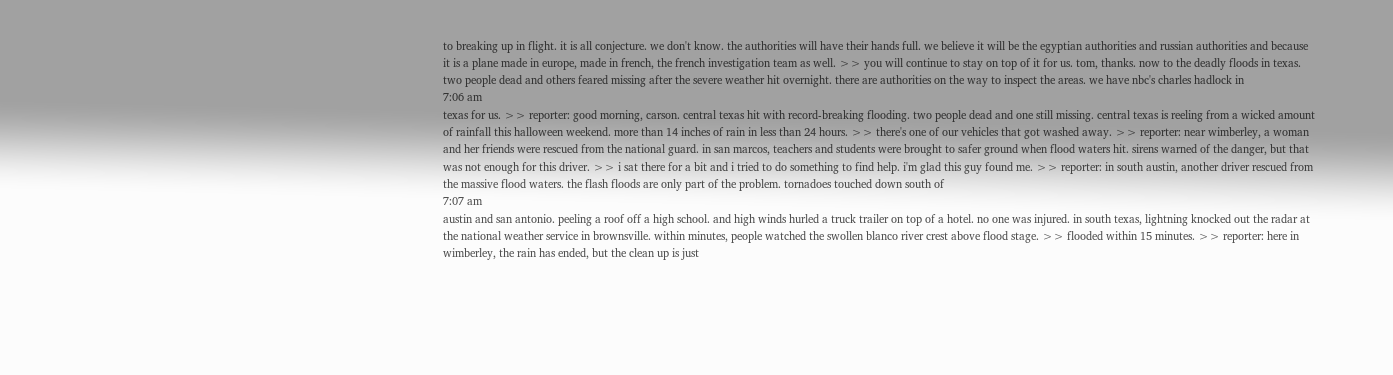to breaking up in flight. it is all conjecture. we don't know. the authorities will have their hands full. we believe it will be the egyptian authorities and russian authorities and because it is a plane made in europe, made in french, the french investigation team as well. >> you will continue to stay on top of it for us. tom, thanks. now to the deadly floods in texas. two people dead and others feared missing after the severe weather hit overnight. there are authorities on the way to inspect the areas. we have nbc's charles hadlock in
7:06 am
texas for us. >> reporter: good morning, carson. central texas hit with record-breaking flooding. two people dead and one still missing. central texas is reeling from a wicked amount of rainfall this halloween weekend. more than 14 inches of rain in less than 24 hours. >> there's one of our vehicles that got washed away. >> reporter: near wimberley, a woman and her friends were rescued from the national guard. in san marcos, teachers and students were brought to safer ground when flood waters hit. sirens warned of the danger, but that was not enough for this driver. >> i sat there for a bit and i tried to do something to find help. i'm glad this guy found me. >> reporter: in south austin, another driver rescued from the massive flood waters. the flash floods are only part of the problem. tornadoes touched down south of
7:07 am
austin and san antonio. peeling a roof off a high school. and high winds hurled a truck trailer on top of a hotel. no one was injured. in south texas, lightning knocked out the radar at the national weather service in brownsville. within minutes, people watched the swollen blanco river crest above flood stage. >> flooded within 15 minutes. >> reporter: here in wimberley, the rain has ended, but the clean up is just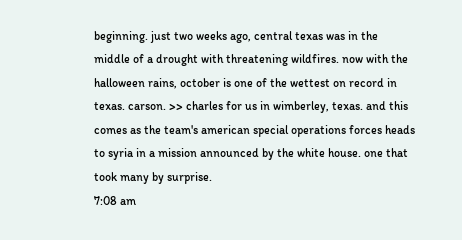beginning. just two weeks ago, central texas was in the middle of a drought with threatening wildfires. now with the halloween rains, october is one of the wettest on record in texas. carson. >> charles for us in wimberley, texas. and this comes as the team's american special operations forces heads to syria in a mission announced by the white house. one that took many by surprise.
7:08 am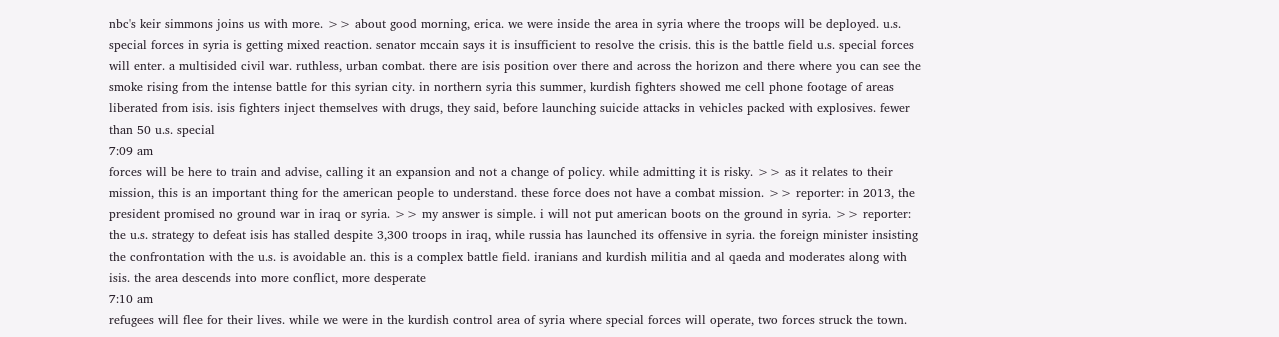nbc's keir simmons joins us with more. >> about good morning, erica. we were inside the area in syria where the troops will be deployed. u.s. special forces in syria is getting mixed reaction. senator mccain says it is insufficient to resolve the crisis. this is the battle field u.s. special forces will enter. a multisided civil war. ruthless, urban combat. there are isis position over there and across the horizon and there where you can see the smoke rising from the intense battle for this syrian city. in northern syria this summer, kurdish fighters showed me cell phone footage of areas liberated from isis. isis fighters inject themselves with drugs, they said, before launching suicide attacks in vehicles packed with explosives. fewer than 50 u.s. special
7:09 am
forces will be here to train and advise, calling it an expansion and not a change of policy. while admitting it is risky. >> as it relates to their mission, this is an important thing for the american people to understand. these force does not have a combat mission. >> reporter: in 2013, the president promised no ground war in iraq or syria. >> my answer is simple. i will not put american boots on the ground in syria. >> reporter: the u.s. strategy to defeat isis has stalled despite 3,300 troops in iraq, while russia has launched its offensive in syria. the foreign minister insisting the confrontation with the u.s. is avoidable an. this is a complex battle field. iranians and kurdish militia and al qaeda and moderates along with isis. the area descends into more conflict, more desperate
7:10 am
refugees will flee for their lives. while we were in the kurdish control area of syria where special forces will operate, two forces struck the town.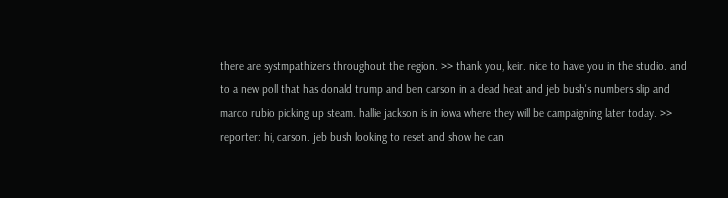there are systmpathizers throughout the region. >> thank you, keir. nice to have you in the studio. and to a new poll that has donald trump and ben carson in a dead heat and jeb bush's numbers slip and marco rubio picking up steam. hallie jackson is in iowa where they will be campaigning later today. >> reporter: hi, carson. jeb bush looking to reset and show he can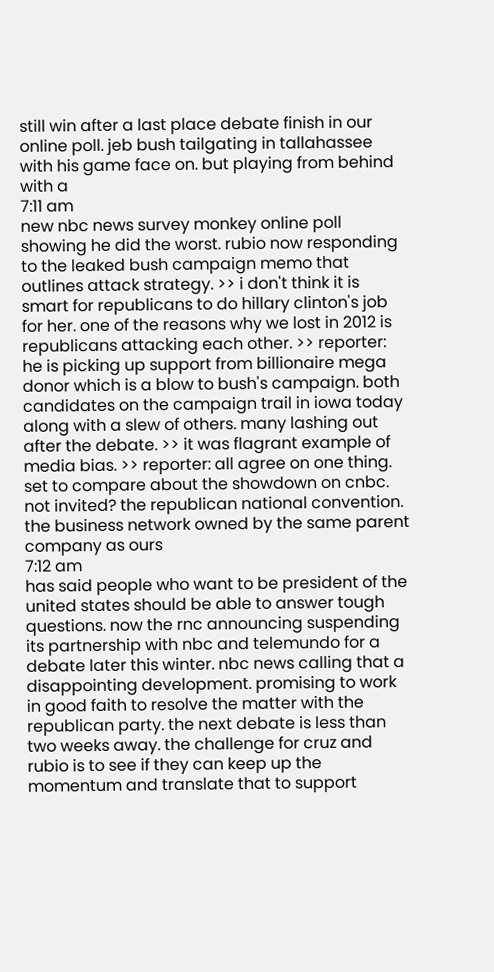still win after a last place debate finish in our online poll. jeb bush tailgating in tallahassee with his game face on. but playing from behind with a
7:11 am
new nbc news survey monkey online poll showing he did the worst. rubio now responding to the leaked bush campaign memo that outlines attack strategy. >> i don't think it is smart for republicans to do hillary clinton's job for her. one of the reasons why we lost in 2012 is republicans attacking each other. >> reporter: he is picking up support from billionaire mega donor which is a blow to bush's campaign. both candidates on the campaign trail in iowa today along with a slew of others. many lashing out after the debate. >> it was flagrant example of media bias. >> reporter: all agree on one thing. set to compare about the showdown on cnbc. not invited? the republican national convention. the business network owned by the same parent company as ours
7:12 am
has said people who want to be president of the united states should be able to answer tough questions. now the rnc announcing suspending its partnership with nbc and telemundo for a debate later this winter. nbc news calling that a disappointing development. promising to work in good faith to resolve the matter with the republican party. the next debate is less than two weeks away. the challenge for cruz and rubio is to see if they can keep up the momentum and translate that to support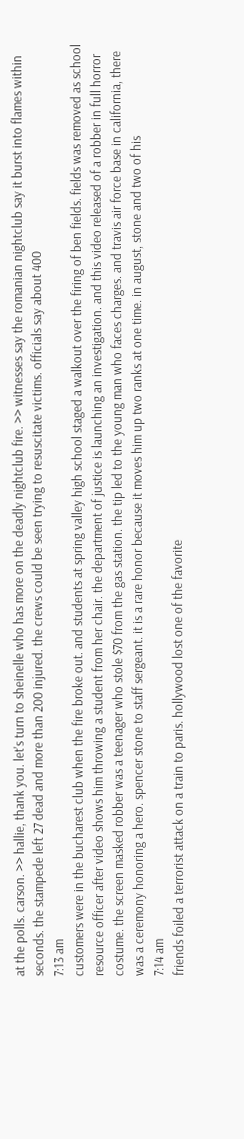at the polls. carson. >> hallie, thank you. let's turn to sheinelle who has more on the deadly nightclub fire. >> witnesses say the romanian nightclub say it burst into flames within seconds. the stampede left 27 dead and more than 200 injured. the crews could be seen trying to resuscitate victims. officials say about 400
7:13 am
customers were in the bucharest club when the fire broke out. and students at spring valley high school staged a walkout over the firing of ben fields. fields was removed as school resource officer after video shows him throwing a student from her chair. the department of justice is launching an investigation. and this video released of a robber in full horror costume. the screen masked robber was a teenager who stole $70 from the gas station. the tip led to the young man who faces charges. and travis air force base in california, there was a ceremony honoring a hero. spencer stone to staff sergeant. it is a rare honor because it moves him up two ranks at one time. in august, stone and two of his
7:14 am
friends foiled a terrorist attack on a train to paris. hollywood lost one of the favorite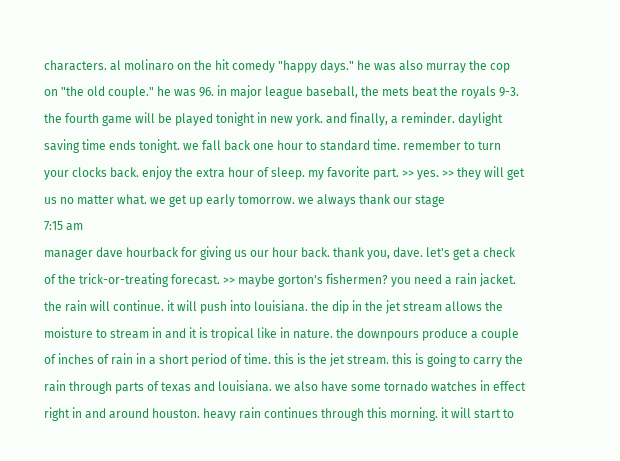characters. al molinaro on the hit comedy "happy days." he was also murray the cop on "the old couple." he was 96. in major league baseball, the mets beat the royals 9-3. the fourth game will be played tonight in new york. and finally, a reminder. daylight saving time ends tonight. we fall back one hour to standard time. remember to turn your clocks back. enjoy the extra hour of sleep. my favorite part. >> yes. >> they will get us no matter what. we get up early tomorrow. we always thank our stage
7:15 am
manager dave hourback for giving us our hour back. thank you, dave. let's get a check of the trick-or-treating forecast. >> maybe gorton's fishermen? you need a rain jacket. the rain will continue. it will push into louisiana. the dip in the jet stream allows the moisture to stream in and it is tropical like in nature. the downpours produce a couple of inches of rain in a short period of time. this is the jet stream. this is going to carry the rain through parts of texas and louisiana. we also have some tornado watches in effect right in and around houston. heavy rain continues through this morning. it will start to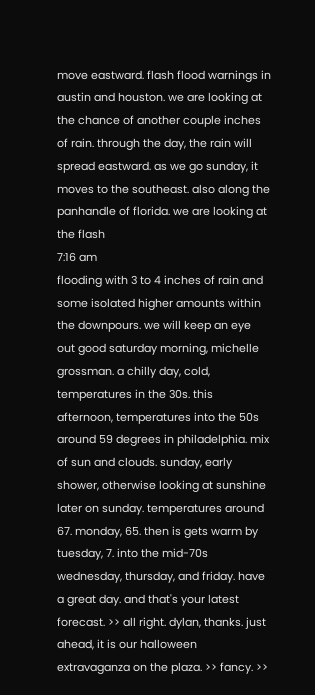move eastward. flash flood warnings in austin and houston. we are looking at the chance of another couple inches of rain. through the day, the rain will spread eastward. as we go sunday, it moves to the southeast. also along the panhandle of florida. we are looking at the flash
7:16 am
flooding with 3 to 4 inches of rain and some isolated higher amounts within the downpours. we will keep an eye out good saturday morning, michelle grossman. a chilly day, cold, temperatures in the 30s. this afternoon, temperatures into the 50s around 59 degrees in philadelphia. mix of sun and clouds. sunday, early shower, otherwise looking at sunshine later on sunday. temperatures around 67. monday, 65. then is gets warm by tuesday, 7. into the mid-70s wednesday, thursday, and friday. have a great day. and that's your latest forecast. >> all right. dylan, thanks. just ahead, it is our halloween extravaganza on the plaza. >> fancy. >>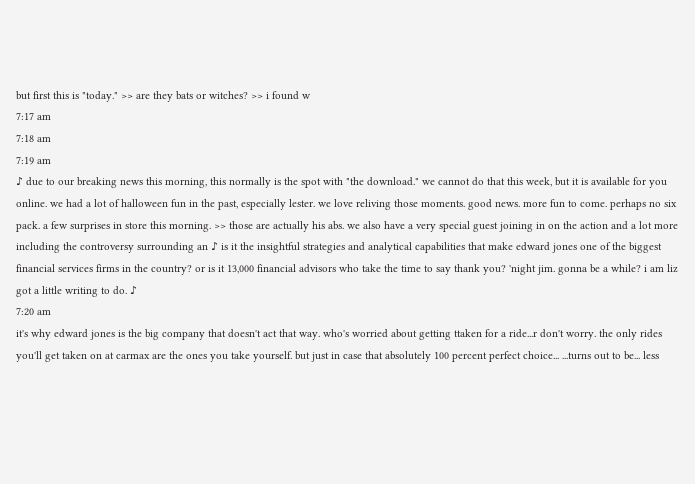but first this is "today." >> are they bats or witches? >> i found w
7:17 am
7:18 am
7:19 am
♪ due to our breaking news this morning, this normally is the spot with "the download." we cannot do that this week, but it is available for you online. we had a lot of halloween fun in the past, especially lester. we love reliving those moments. good news. more fun to come. perhaps no six pack. a few surprises in store this morning. >> those are actually his abs. we also have a very special guest joining in on the action and a lot more including the controversy surrounding an ♪ is it the insightful strategies and analytical capabilities that make edward jones one of the biggest financial services firms in the country? or is it 13,000 financial advisors who take the time to say thank you? 'night jim. gonna be a while? i am liz got a little writing to do. ♪
7:20 am
it's why edward jones is the big company that doesn't act that way. who's worried about getting ttaken for a ride...r don't worry. the only rides you'll get taken on at carmax are the ones you take yourself. but just in case that absolutely 100 percent perfect choice... ...turns out to be... less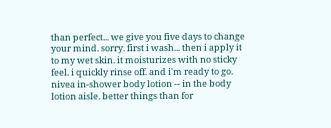than perfect... we give you five days to change your mind. sorry. first i wash... then i apply it to my wet skin. it moisturizes with no sticky feel. i quickly rinse off. and i'm ready to go. nivea in-shower body lotion -- in the body lotion aisle. better things than for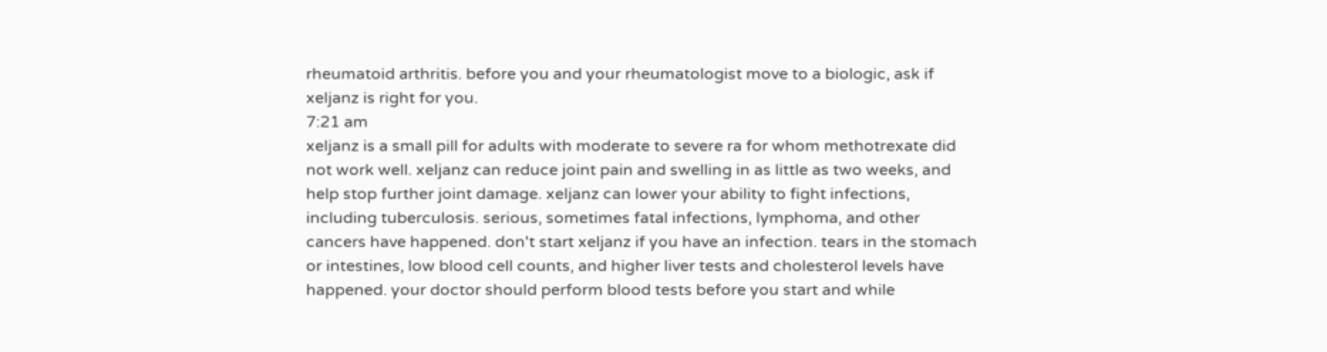rheumatoid arthritis. before you and your rheumatologist move to a biologic, ask if xeljanz is right for you.
7:21 am
xeljanz is a small pill for adults with moderate to severe ra for whom methotrexate did not work well. xeljanz can reduce joint pain and swelling in as little as two weeks, and help stop further joint damage. xeljanz can lower your ability to fight infections, including tuberculosis. serious, sometimes fatal infections, lymphoma, and other cancers have happened. don't start xeljanz if you have an infection. tears in the stomach or intestines, low blood cell counts, and higher liver tests and cholesterol levels have happened. your doctor should perform blood tests before you start and while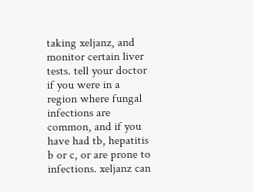taking xeljanz, and monitor certain liver tests. tell your doctor if you were in a region where fungal infections are common, and if you have had tb, hepatitis b or c, or are prone to infections. xeljanz can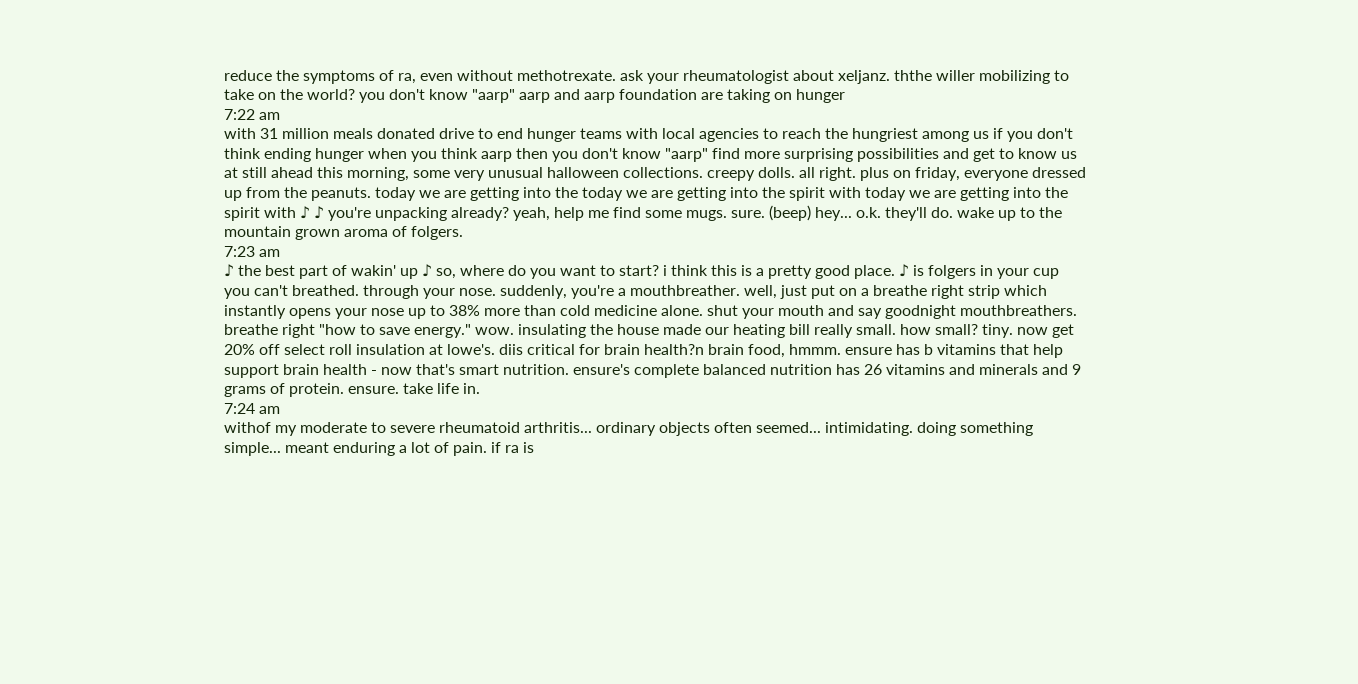reduce the symptoms of ra, even without methotrexate. ask your rheumatologist about xeljanz. ththe willer mobilizing to take on the world? you don't know "aarp" aarp and aarp foundation are taking on hunger
7:22 am
with 31 million meals donated drive to end hunger teams with local agencies to reach the hungriest among us if you don't think ending hunger when you think aarp then you don't know "aarp" find more surprising possibilities and get to know us at still ahead this morning, some very unusual halloween collections. creepy dolls. all right. plus on friday, everyone dressed up from the peanuts. today we are getting into the today we are getting into the spirit with today we are getting into the spirit with ♪ ♪ you're unpacking already? yeah, help me find some mugs. sure. (beep) hey... o.k. they'll do. wake up to the mountain grown aroma of folgers.
7:23 am
♪ the best part of wakin' up ♪ so, where do you want to start? i think this is a pretty good place. ♪ is folgers in your cup you can't breathed. through your nose. suddenly, you're a mouthbreather. well, just put on a breathe right strip which instantly opens your nose up to 38% more than cold medicine alone. shut your mouth and say goodnight mouthbreathers. breathe right "how to save energy." wow. insulating the house made our heating bill really small. how small? tiny. now get 20% off select roll insulation at lowe's. diis critical for brain health?n brain food, hmmm. ensure has b vitamins that help support brain health - now that's smart nutrition. ensure's complete balanced nutrition has 26 vitamins and minerals and 9 grams of protein. ensure. take life in.
7:24 am
withof my moderate to severe rheumatoid arthritis... ordinary objects often seemed... intimidating. doing something simple... meant enduring a lot of pain. if ra is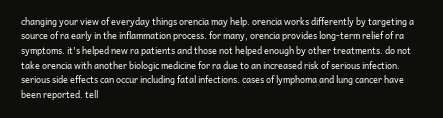changing your view of everyday things orencia may help. orencia works differently by targeting a source of ra early in the inflammation process. for many, orencia provides long-term relief of ra symptoms. it's helped new ra patients and those not helped enough by other treatments. do not take orencia with another biologic medicine for ra due to an increased risk of serious infection. serious side effects can occur including fatal infections. cases of lymphoma and lung cancer have been reported. tell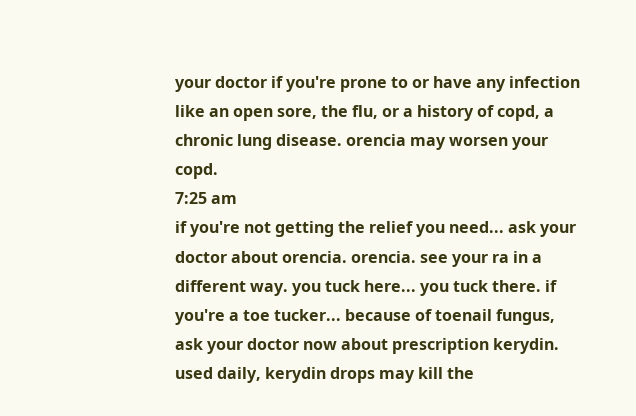your doctor if you're prone to or have any infection like an open sore, the flu, or a history of copd, a chronic lung disease. orencia may worsen your copd.
7:25 am
if you're not getting the relief you need... ask your doctor about orencia. orencia. see your ra in a different way. you tuck here... you tuck there. if you're a toe tucker... because of toenail fungus, ask your doctor now about prescription kerydin. used daily, kerydin drops may kill the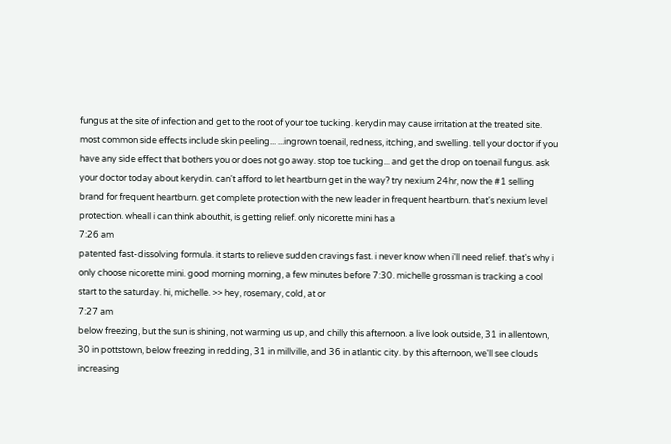fungus at the site of infection and get to the root of your toe tucking. kerydin may cause irritation at the treated site. most common side effects include skin peeling... ...ingrown toenail, redness, itching, and swelling. tell your doctor if you have any side effect that bothers you or does not go away. stop toe tucking... and get the drop on toenail fungus. ask your doctor today about kerydin. can't afford to let heartburn get in the way? try nexium 24hr, now the #1 selling brand for frequent heartburn. get complete protection with the new leader in frequent heartburn. that's nexium level protection. wheall i can think abouthit, is getting relief. only nicorette mini has a
7:26 am
patented fast-dissolving formula. it starts to relieve sudden cravings fast. i never know when i'll need relief. that's why i only choose nicorette mini. good morning morning, a few minutes before 7:30. michelle grossman is tracking a cool start to the saturday. hi, michelle. >> hey, rosemary, cold, at or
7:27 am
below freezing, but the sun is shining, not warming us up, and chilly this afternoon. a live look outside, 31 in allentown, 30 in pottstown, below freezing in redding, 31 in millville, and 36 in atlantic city. by this afternoon, we'll see clouds increasing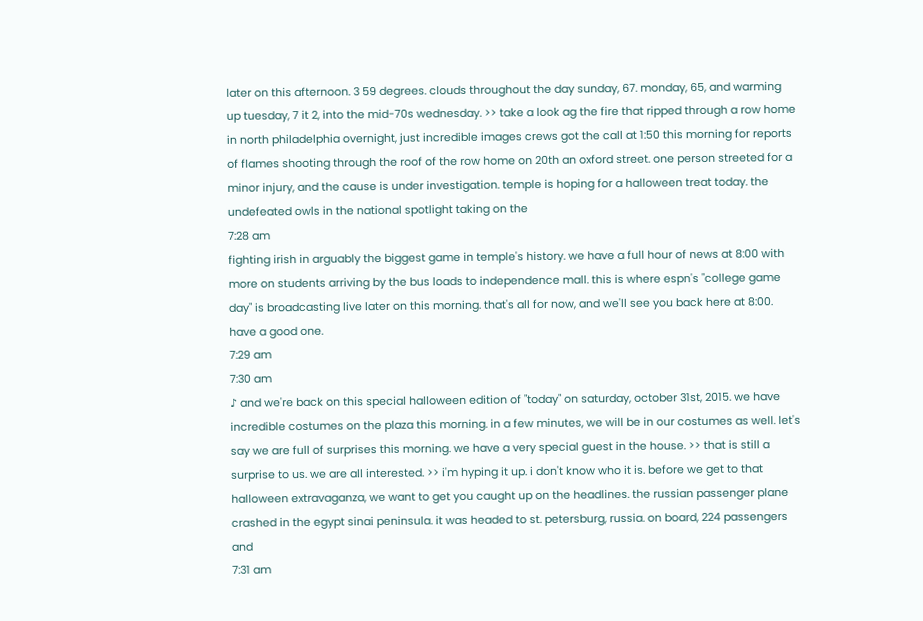later on this afternoon. 3 59 degrees. clouds throughout the day sunday, 67. monday, 65, and warming up tuesday, 7 it 2, into the mid-70s wednesday. >> take a look ag the fire that ripped through a row home in north philadelphia overnight, just incredible images crews got the call at 1:50 this morning for reports of flames shooting through the roof of the row home on 20th an oxford street. one person streeted for a minor injury, and the cause is under investigation. temple is hoping for a halloween treat today. the undefeated owls in the national spotlight taking on the
7:28 am
fighting irish in arguably the biggest game in temple's history. we have a full hour of news at 8:00 with more on students arriving by the bus loads to independence mall. this is where espn's "college game day" is broadcasting live later on this morning. that's all for now, and we'll see you back here at 8:00. have a good one.
7:29 am
7:30 am
♪ and we're back on this special halloween edition of "today" on saturday, october 31st, 2015. we have incredible costumes on the plaza this morning. in a few minutes, we will be in our costumes as well. let's say we are full of surprises this morning. we have a very special guest in the house. >> that is still a surprise to us. we are all interested. >> i'm hyping it up. i don't know who it is. before we get to that halloween extravaganza, we want to get you caught up on the headlines. the russian passenger plane crashed in the egypt sinai peninsula. it was headed to st. petersburg, russia. on board, 224 passengers and
7:31 am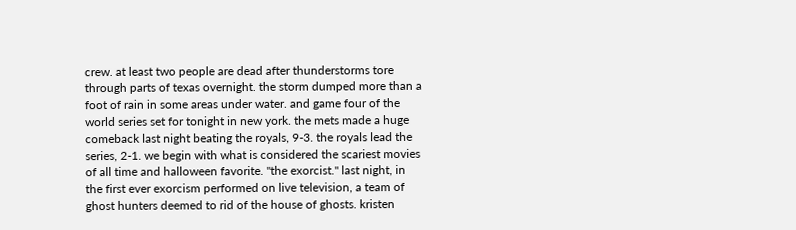crew. at least two people are dead after thunderstorms tore through parts of texas overnight. the storm dumped more than a foot of rain in some areas under water. and game four of the world series set for tonight in new york. the mets made a huge comeback last night beating the royals, 9-3. the royals lead the series, 2-1. we begin with what is considered the scariest movies of all time and halloween favorite. "the exorcist." last night, in the first ever exorcism performed on live television, a team of ghost hunters deemed to rid of the house of ghosts. kristen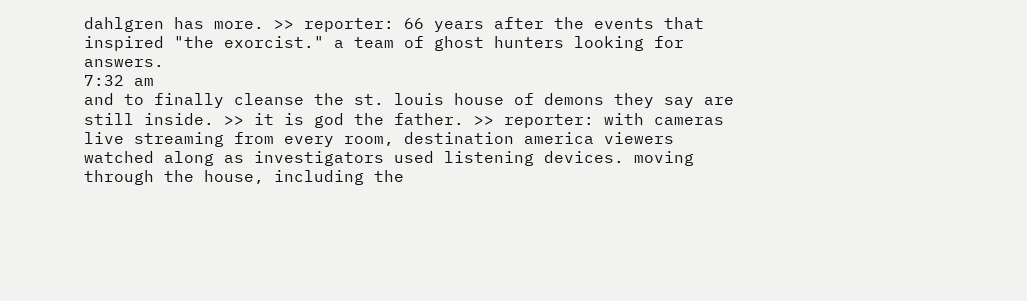dahlgren has more. >> reporter: 66 years after the events that inspired "the exorcist." a team of ghost hunters looking for answers.
7:32 am
and to finally cleanse the st. louis house of demons they say are still inside. >> it is god the father. >> reporter: with cameras live streaming from every room, destination america viewers watched along as investigators used listening devices. moving through the house, including the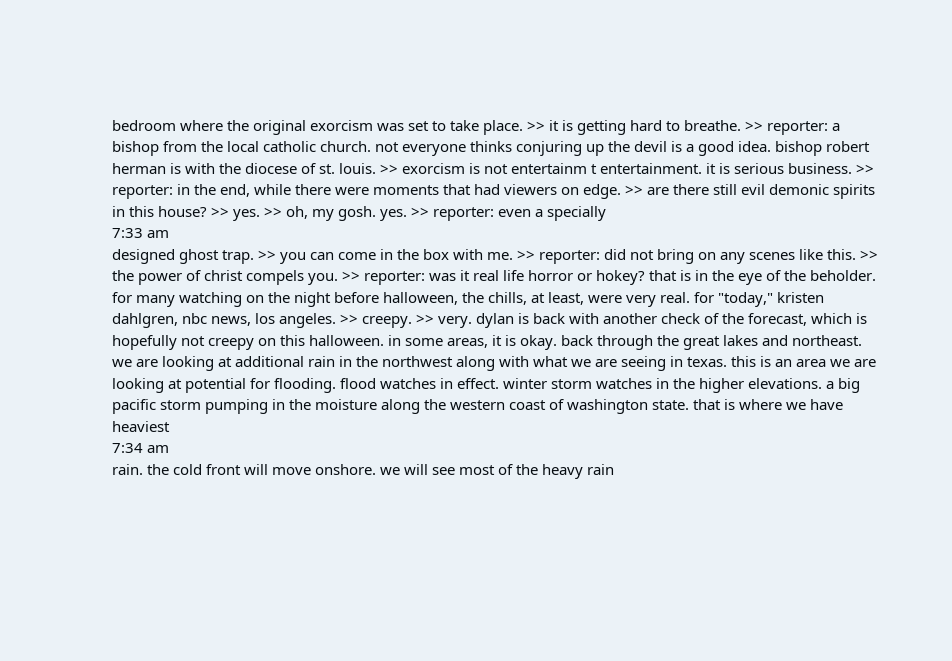bedroom where the original exorcism was set to take place. >> it is getting hard to breathe. >> reporter: a bishop from the local catholic church. not everyone thinks conjuring up the devil is a good idea. bishop robert herman is with the diocese of st. louis. >> exorcism is not entertainm t entertainment. it is serious business. >> reporter: in the end, while there were moments that had viewers on edge. >> are there still evil demonic spirits in this house? >> yes. >> oh, my gosh. yes. >> reporter: even a specially
7:33 am
designed ghost trap. >> you can come in the box with me. >> reporter: did not bring on any scenes like this. >> the power of christ compels you. >> reporter: was it real life horror or hokey? that is in the eye of the beholder. for many watching on the night before halloween, the chills, at least, were very real. for "today," kristen dahlgren, nbc news, los angeles. >> creepy. >> very. dylan is back with another check of the forecast, which is hopefully not creepy on this halloween. in some areas, it is okay. back through the great lakes and northeast. we are looking at additional rain in the northwest along with what we are seeing in texas. this is an area we are looking at potential for flooding. flood watches in effect. winter storm watches in the higher elevations. a big pacific storm pumping in the moisture along the western coast of washington state. that is where we have heaviest
7:34 am
rain. the cold front will move onshore. we will see most of the heavy rain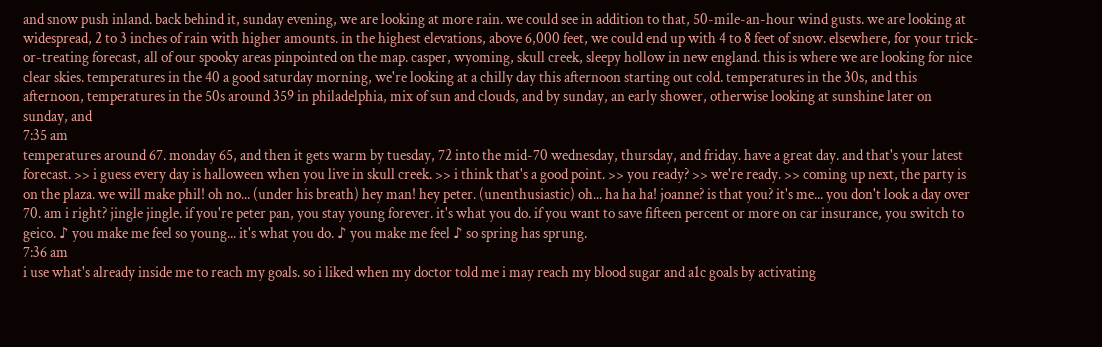and snow push inland. back behind it, sunday evening, we are looking at more rain. we could see in addition to that, 50-mile-an-hour wind gusts. we are looking at widespread, 2 to 3 inches of rain with higher amounts. in the highest elevations, above 6,000 feet, we could end up with 4 to 8 feet of snow. elsewhere, for your trick-or-treating forecast, all of our spooky areas pinpointed on the map. casper, wyoming, skull creek, sleepy hollow in new england. this is where we are looking for nice clear skies. temperatures in the 40 a good saturday morning, we're looking at a chilly day this afternoon starting out cold. temperatures in the 30s, and this afternoon, temperatures in the 50s around 359 in philadelphia, mix of sun and clouds, and by sunday, an early shower, otherwise looking at sunshine later on sunday, and
7:35 am
temperatures around 67. monday 65, and then it gets warm by tuesday, 72 into the mid-70 wednesday, thursday, and friday. have a great day. and that's your latest forecast. >> i guess every day is halloween when you live in skull creek. >> i think that's a good point. >> you ready? >> we're ready. >> coming up next, the party is on the plaza. we will make phil! oh no... (under his breath) hey man! hey peter. (unenthusiastic) oh... ha ha ha! joanne? is that you? it's me... you don't look a day over 70. am i right? jingle jingle. if you're peter pan, you stay young forever. it's what you do. if you want to save fifteen percent or more on car insurance, you switch to geico. ♪ you make me feel so young... it's what you do. ♪ you make me feel ♪ so spring has sprung.
7:36 am
i use what's already inside me to reach my goals. so i liked when my doctor told me i may reach my blood sugar and a1c goals by activating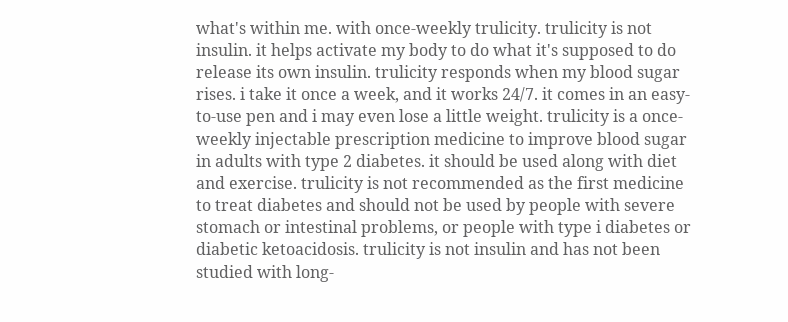what's within me. with once-weekly trulicity. trulicity is not insulin. it helps activate my body to do what it's supposed to do release its own insulin. trulicity responds when my blood sugar rises. i take it once a week, and it works 24/7. it comes in an easy-to-use pen and i may even lose a little weight. trulicity is a once-weekly injectable prescription medicine to improve blood sugar in adults with type 2 diabetes. it should be used along with diet and exercise. trulicity is not recommended as the first medicine to treat diabetes and should not be used by people with severe stomach or intestinal problems, or people with type i diabetes or diabetic ketoacidosis. trulicity is not insulin and has not been studied with long-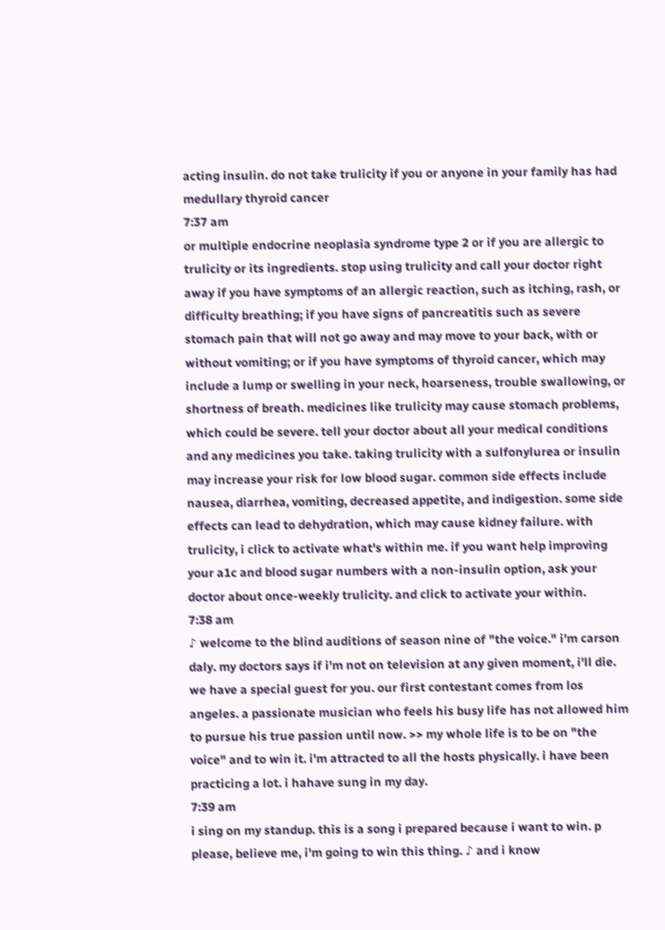acting insulin. do not take trulicity if you or anyone in your family has had medullary thyroid cancer
7:37 am
or multiple endocrine neoplasia syndrome type 2 or if you are allergic to trulicity or its ingredients. stop using trulicity and call your doctor right away if you have symptoms of an allergic reaction, such as itching, rash, or difficulty breathing; if you have signs of pancreatitis such as severe stomach pain that will not go away and may move to your back, with or without vomiting; or if you have symptoms of thyroid cancer, which may include a lump or swelling in your neck, hoarseness, trouble swallowing, or shortness of breath. medicines like trulicity may cause stomach problems, which could be severe. tell your doctor about all your medical conditions and any medicines you take. taking trulicity with a sulfonylurea or insulin may increase your risk for low blood sugar. common side effects include nausea, diarrhea, vomiting, decreased appetite, and indigestion. some side effects can lead to dehydration, which may cause kidney failure. with trulicity, i click to activate what's within me. if you want help improving your a1c and blood sugar numbers with a non-insulin option, ask your doctor about once-weekly trulicity. and click to activate your within.
7:38 am
♪ welcome to the blind auditions of season nine of "the voice." i'm carson daly. my doctors says if i'm not on television at any given moment, i'll die. we have a special guest for you. our first contestant comes from los angeles. a passionate musician who feels his busy life has not allowed him to pursue his true passion until now. >> my whole life is to be on "the voice" and to win it. i'm attracted to all the hosts physically. i have been practicing a lot. i hahave sung in my day.
7:39 am
i sing on my standup. this is a song i prepared because i want to win. p please, believe me, i'm going to win this thing. ♪ and i know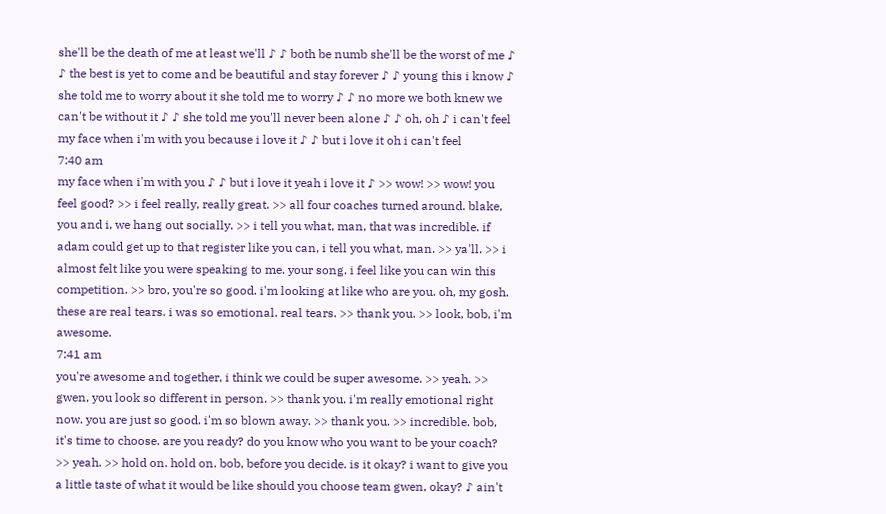she'll be the death of me at least we'll ♪ ♪ both be numb she'll be the worst of me ♪ ♪ the best is yet to come and be beautiful and stay forever ♪ ♪ young this i know ♪ she told me to worry about it she told me to worry ♪ ♪ no more we both knew we can't be without it ♪ ♪ she told me you'll never been alone ♪ ♪ oh, oh ♪ i can't feel my face when i'm with you because i love it ♪ ♪ but i love it oh i can't feel
7:40 am
my face when i'm with you ♪ ♪ but i love it yeah i love it ♪ >> wow! >> wow! you feel good? >> i feel really, really great. >> all four coaches turned around. blake, you and i, we hang out socially. >> i tell you what, man, that was incredible. if adam could get up to that register like you can, i tell you what, man. >> ya'll. >> i almost felt like you were speaking to me. your song. i feel like you can win this competition. >> bro, you're so good. i'm looking at like who are you. oh, my gosh. these are real tears. i was so emotional. real tears. >> thank you. >> look, bob, i'm awesome.
7:41 am
you're awesome and together, i think we could be super awesome. >> yeah. >> gwen, you look so different in person. >> thank you. i'm really emotional right now. you are just so good. i'm so blown away. >> thank you. >> incredible. bob, it's time to choose. are you ready? do you know who you want to be your coach? >> yeah. >> hold on. hold on. bob, before you decide. is it okay? i want to give you a little taste of what it would be like should you choose team gwen, okay? ♪ ain't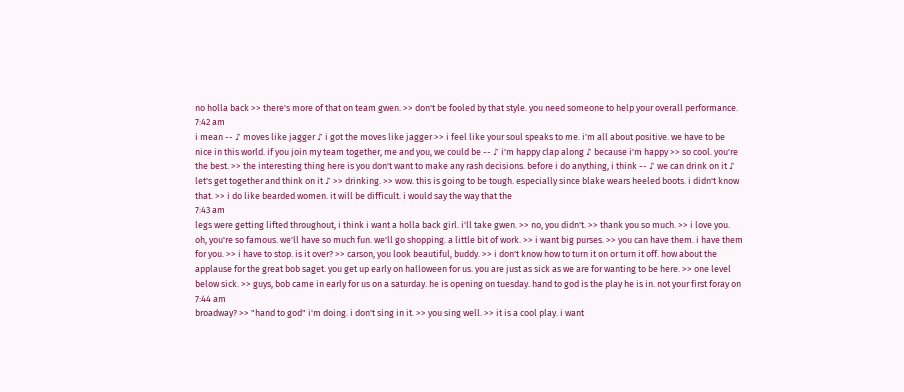no holla back >> there's more of that on team gwen. >> don't be fooled by that style. you need someone to help your overall performance.
7:42 am
i mean -- ♪ moves like jagger ♪ i got the moves like jagger >> i feel like your soul speaks to me. i'm all about positive. we have to be nice in this world. if you join my team together, me and you, we could be -- ♪ i'm happy clap along ♪ because i'm happy >> so cool. you're the best. >> the interesting thing here is you don't want to make any rash decisions. before i do anything, i think -- ♪ we can drink on it ♪ let's get together and think on it ♪ >> drinking. >> wow. this is going to be tough. especially since blake wears heeled boots. i didn't know that. >> i do like bearded women. it will be difficult. i would say the way that the
7:43 am
legs were getting lifted throughout, i think i want a holla back girl. i'll take gwen. >> no, you didn't. >> thank you so much. >> i love you. oh, you're so famous. we'll have so much fun. we'll go shopping. a little bit of work. >> i want big purses. >> you can have them. i have them for you. >> i have to stop. is it over? >> carson, you look beautiful, buddy. >> i don't know how to turn it on or turn it off. how about the applause for the great bob saget. you get up early on halloween for us. you are just as sick as we are for wanting to be here. >> one level below sick. >> guys, bob came in early for us on a saturday. he is opening on tuesday. hand to god is the play he is in. not your first foray on
7:44 am
broadway? >> "hand to god" i'm doing. i don't sing in it. >> you sing well. >> it is a cool play. i want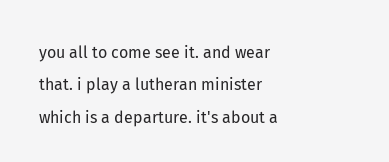you all to come see it. and wear that. i play a lutheran minister which is a departure. it's about a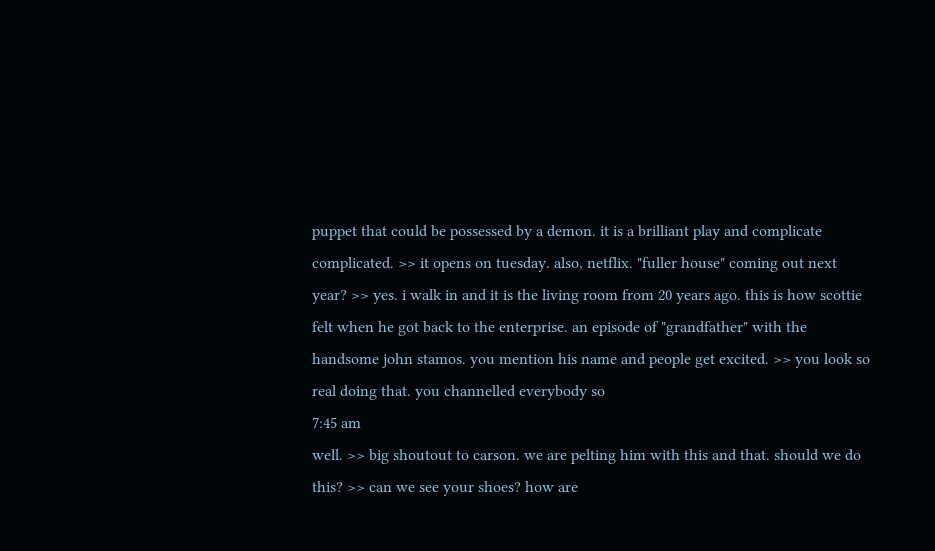puppet that could be possessed by a demon. it is a brilliant play and complicate complicated. >> it opens on tuesday. also, netflix. "fuller house" coming out next year? >> yes. i walk in and it is the living room from 20 years ago. this is how scottie felt when he got back to the enterprise. an episode of "grandfather" with the handsome john stamos. you mention his name and people get excited. >> you look so real doing that. you channelled everybody so
7:45 am
well. >> big shoutout to carson. we are pelting him with this and that. should we do this? >> can we see your shoes? how are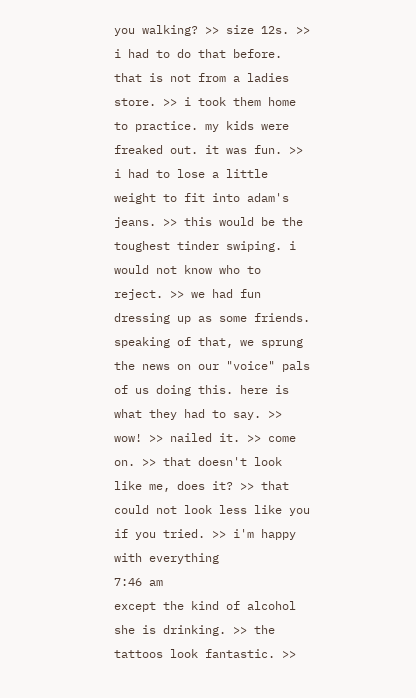you walking? >> size 12s. >> i had to do that before. that is not from a ladies store. >> i took them home to practice. my kids were freaked out. it was fun. >> i had to lose a little weight to fit into adam's jeans. >> this would be the toughest tinder swiping. i would not know who to reject. >> we had fun dressing up as some friends. speaking of that, we sprung the news on our "voice" pals of us doing this. here is what they had to say. >> wow! >> nailed it. >> come on. >> that doesn't look like me, does it? >> that could not look less like you if you tried. >> i'm happy with everything
7:46 am
except the kind of alcohol she is drinking. >> the tattoos look fantastic. >>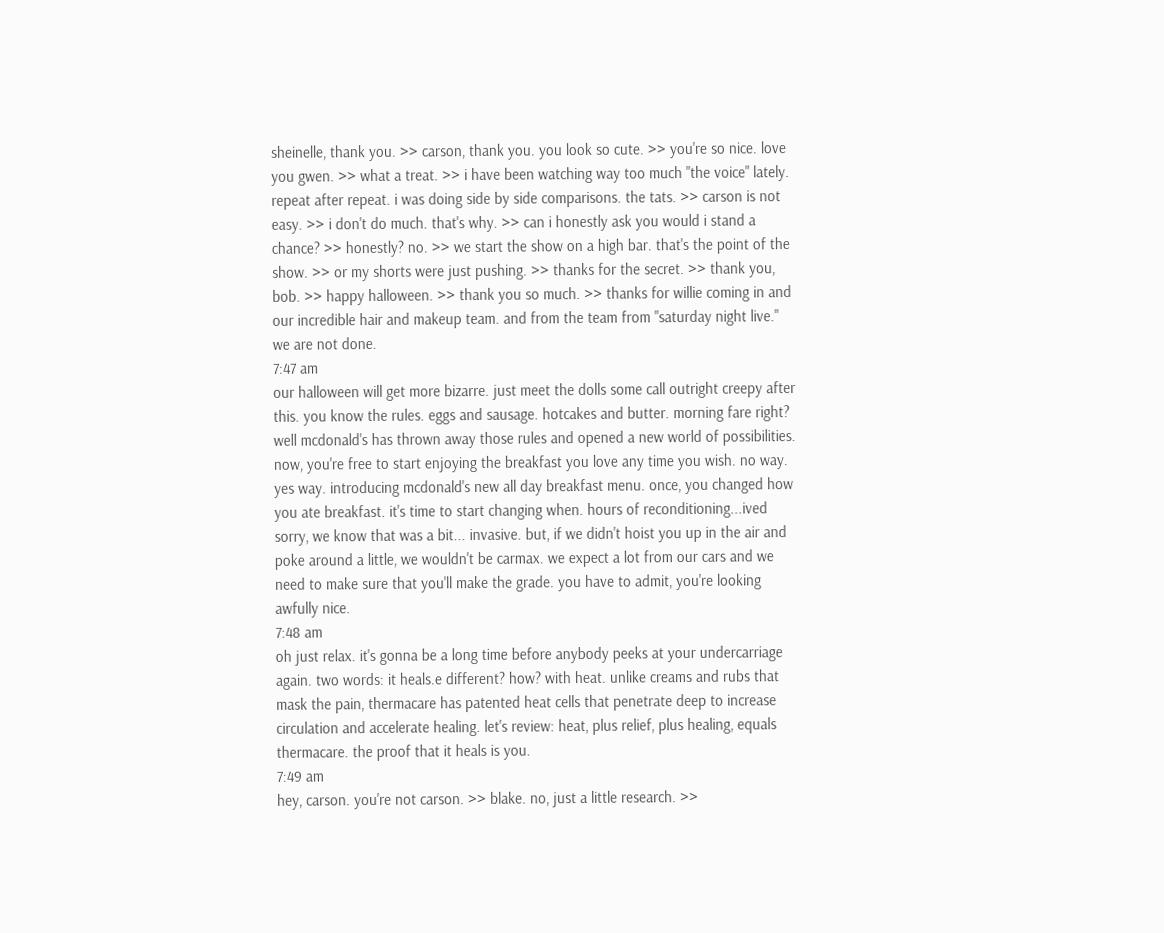sheinelle, thank you. >> carson, thank you. you look so cute. >> you're so nice. love you gwen. >> what a treat. >> i have been watching way too much "the voice" lately. repeat after repeat. i was doing side by side comparisons. the tats. >> carson is not easy. >> i don't do much. that's why. >> can i honestly ask you would i stand a chance? >> honestly? no. >> we start the show on a high bar. that's the point of the show. >> or my shorts were just pushing. >> thanks for the secret. >> thank you, bob. >> happy halloween. >> thank you so much. >> thanks for willie coming in and our incredible hair and makeup team. and from the team from "saturday night live." we are not done.
7:47 am
our halloween will get more bizarre. just meet the dolls some call outright creepy after this. you know the rules. eggs and sausage. hotcakes and butter. morning fare right? well mcdonald's has thrown away those rules and opened a new world of possibilities. now, you're free to start enjoying the breakfast you love any time you wish. no way. yes way. introducing mcdonald's new all day breakfast menu. once, you changed how you ate breakfast. it's time to start changing when. hours of reconditioning...ived sorry, we know that was a bit... invasive. but, if we didn't hoist you up in the air and poke around a little, we wouldn't be carmax. we expect a lot from our cars and we need to make sure that you'll make the grade. you have to admit, you're looking awfully nice.
7:48 am
oh just relax. it's gonna be a long time before anybody peeks at your undercarriage again. two words: it heals.e different? how? with heat. unlike creams and rubs that mask the pain, thermacare has patented heat cells that penetrate deep to increase circulation and accelerate healing. let's review: heat, plus relief, plus healing, equals thermacare. the proof that it heals is you.
7:49 am
hey, carson. you're not carson. >> blake. no, just a little research. >>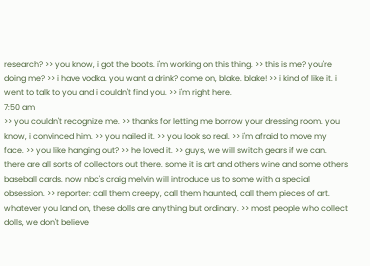research? >> you know, i got the boots. i'm working on this thing. >> this is me? you're doing me? >> i have vodka. you want a drink? come on, blake. blake! >> i kind of like it. i went to talk to you and i couldn't find you. >> i'm right here.
7:50 am
>> you couldn't recognize me. >> thanks for letting me borrow your dressing room. you know, i convinced him. >> you nailed it. >> you look so real. >> i'm afraid to move my face. >> you like hanging out? >> he loved it. >> guys, we will switch gears if we can. there are all sorts of collectors out there. some it is art and others wine and some others baseball cards. now nbc's craig melvin will introduce us to some with a special obsession. >> reporter: call them creepy, call them haunted, call them pieces of art. whatever you land on, these dolls are anything but ordinary. >> most people who collect dolls, we don't believe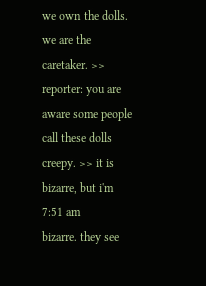we own the dolls. we are the caretaker. >> reporter: you are aware some people call these dolls creepy. >> it is bizarre, but i'm
7:51 am
bizarre. they see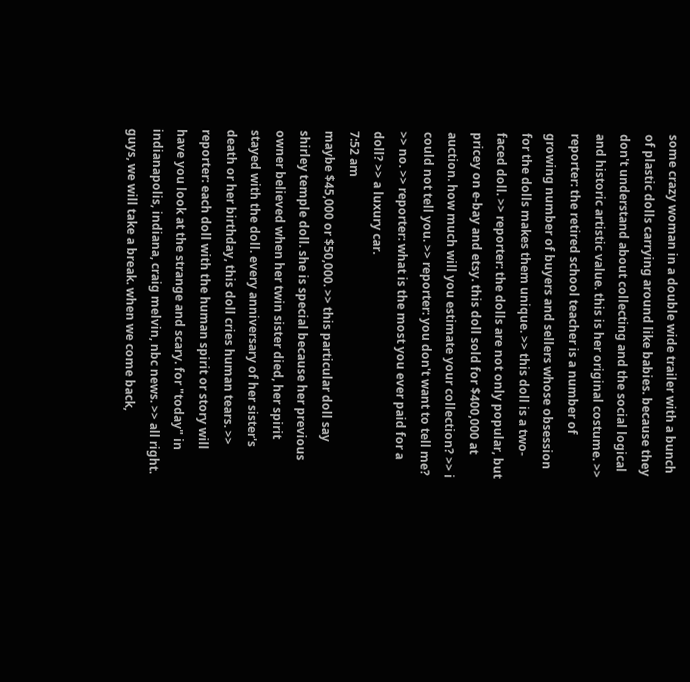some crazy woman in a double wide trailer with a bunch of plastic dolls carrying around like babies. because they don't understand about collecting and the social logical and historic artistic value. this is her original costume. >> reporter: the retired school teacher is a number of growing number of buyers and sellers whose obsession for the dolls makes them unique. >> this doll is a two-faced doll. >> reporter: the dolls are not only popular, but pricey on e-bay and etsy. this doll sold for $400,000 at auction. how much will you estimate your collection? >> i could not tell you. >> reporter: you don't want to tell me? >> no. >> reporter: what is the most you ever paid for a doll? >> a luxury car.
7:52 am
maybe $45,000 or $50,000. >> this particular doll say shirley temple doll. she is special because her previous owner believed when her twin sister died, her spirit stayed with the doll. every anniversary of her sister's death or her birthday, this doll cries human tears. >> reporter: each doll with the human spirit or story will have you look at the strange and scary. for "today" in indianapolis, indiana, craig melvin, nbc news. >> all right. guys, we will take a break. when we come back,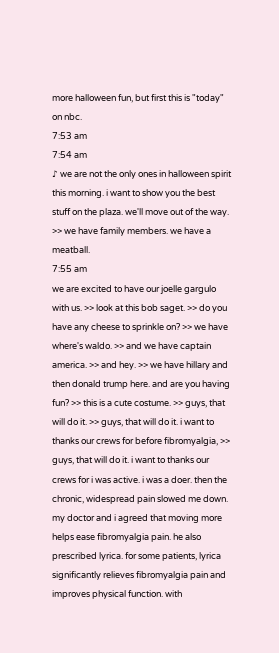more halloween fun, but first this is "today" on nbc.
7:53 am
7:54 am
♪ we are not the only ones in halloween spirit this morning. i want to show you the best stuff on the plaza. we'll move out of the way. >> we have family members. we have a meatball.
7:55 am
we are excited to have our joelle gargulo with us. >> look at this bob saget. >> do you have any cheese to sprinkle on? >> we have where's waldo. >> and we have captain america. >> and hey. >> we have hillary and then donald trump here. and are you having fun? >> this is a cute costume. >> guys, that will do it. >> guys, that will do it. i want to thanks our crews for before fibromyalgia, >> guys, that will do it. i want to thanks our crews for i was active. i was a doer. then the chronic, widespread pain slowed me down. my doctor and i agreed that moving more helps ease fibromyalgia pain. he also prescribed lyrica. for some patients, lyrica significantly relieves fibromyalgia pain and improves physical function. with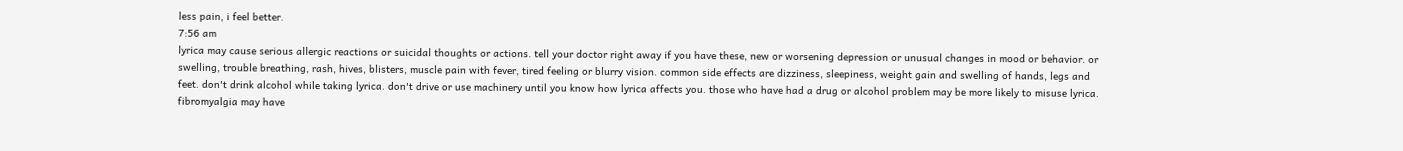less pain, i feel better.
7:56 am
lyrica may cause serious allergic reactions or suicidal thoughts or actions. tell your doctor right away if you have these, new or worsening depression or unusual changes in mood or behavior. or swelling, trouble breathing, rash, hives, blisters, muscle pain with fever, tired feeling or blurry vision. common side effects are dizziness, sleepiness, weight gain and swelling of hands, legs and feet. don't drink alcohol while taking lyrica. don't drive or use machinery until you know how lyrica affects you. those who have had a drug or alcohol problem may be more likely to misuse lyrica. fibromyalgia may have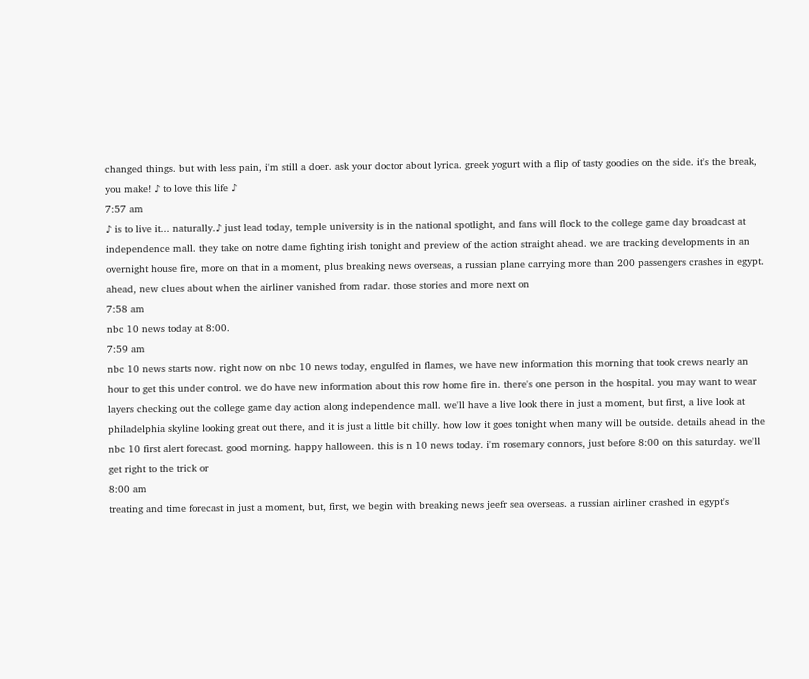changed things. but with less pain, i'm still a doer. ask your doctor about lyrica. greek yogurt with a flip of tasty goodies on the side. it's the break, you make! ♪ to love this life ♪
7:57 am
♪ is to live it... naturally.♪ just lead today, temple university is in the national spotlight, and fans will flock to the college game day broadcast at independence mall. they take on notre dame fighting irish tonight and preview of the action straight ahead. we are tracking developments in an overnight house fire, more on that in a moment, plus breaking news overseas, a russian plane carrying more than 200 passengers crashes in egypt. ahead, new clues about when the airliner vanished from radar. those stories and more next on
7:58 am
nbc 10 news today at 8:00.
7:59 am
nbc 10 news starts now. right now on nbc 10 news today, engulfed in flames, we have new information this morning that took crews nearly an hour to get this under control. we do have new information about this row home fire in. there's one person in the hospital. you may want to wear layers checking out the college game day action along independence mall. we'll have a live look there in just a moment, but first, a live look at philadelphia skyline looking great out there, and it is just a little bit chilly. how low it goes tonight when many will be outside. details ahead in the nbc 10 first alert forecast. good morning. happy halloween. this is n 10 news today. i'm rosemary connors, just before 8:00 on this saturday. we'll get right to the trick or
8:00 am
treating and time forecast in just a moment, but, first, we begin with breaking news jeefr sea overseas. a russian airliner crashed in egypt's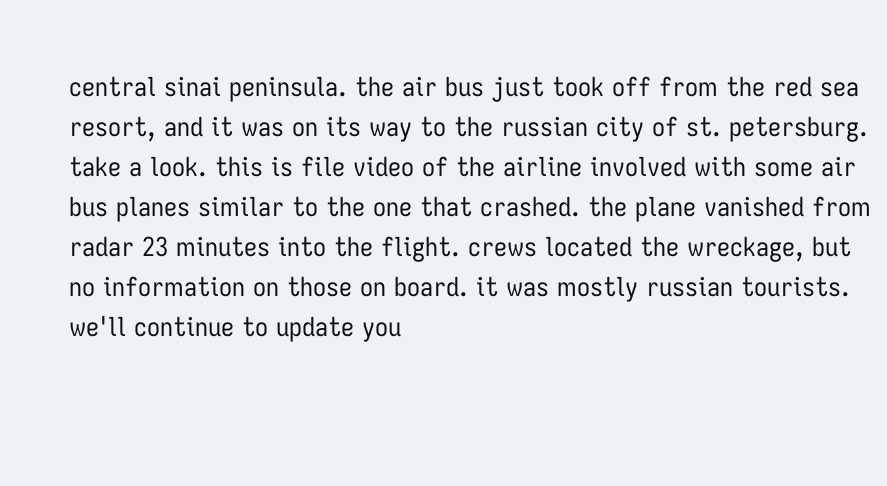central sinai peninsula. the air bus just took off from the red sea resort, and it was on its way to the russian city of st. petersburg. take a look. this is file video of the airline involved with some air bus planes similar to the one that crashed. the plane vanished from radar 23 minutes into the flight. crews located the wreckage, but no information on those on board. it was mostly russian tourists. we'll continue to update you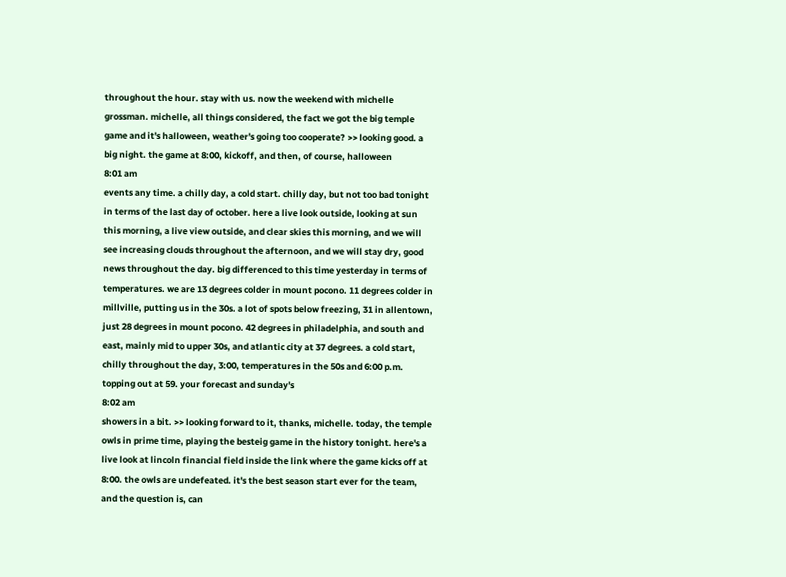throughout the hour. stay with us. now the weekend with michelle grossman. michelle, all things considered, the fact we got the big temple game and it's halloween, weather's going too cooperate? >> looking good. a big night. the game at 8:00, kickoff, and then, of course, halloween
8:01 am
events any time. a chilly day, a cold start. chilly day, but not too bad tonight in terms of the last day of october. here a live look outside, looking at sun this morning, a live view outside, and clear skies this morning, and we will see increasing clouds throughout the afternoon, and we will stay dry, good news throughout the day. big differenced to this time yesterday in terms of temperatures. we are 13 degrees colder in mount pocono. 11 degrees colder in millville, putting us in the 30s. a lot of spots below freezing, 31 in allentown, just 28 degrees in mount pocono. 42 degrees in philadelphia, and south and east, mainly mid to upper 30s, and atlantic city at 37 degrees. a cold start, chilly throughout the day, 3:00, temperatures in the 50s and 6:00 p.m. topping out at 59. your forecast and sunday's
8:02 am
showers in a bit. >> looking forward to it, thanks, michelle. today, the temple owls in prime time, playing the besteig game in the history tonight. here's a live look at lincoln financial field inside the link where the game kicks off at 8:00. the owls are undefeated. it's the best season start ever for the team, and the question is, can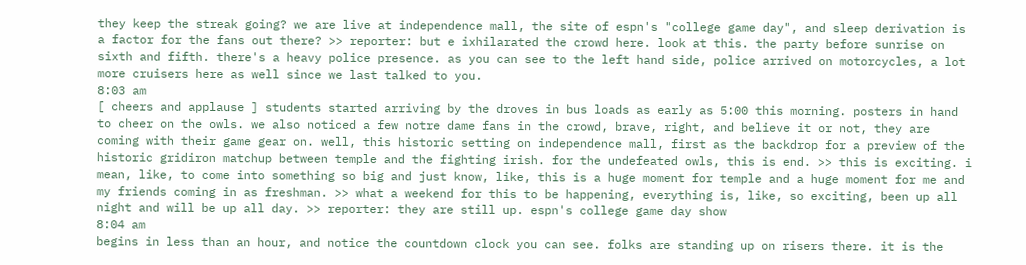they keep the streak going? we are live at independence mall, the site of espn's "college game day", and sleep derivation is a factor for the fans out there? >> reporter: but e ixhilarated the crowd here. look at this. the party before sunrise on sixth and fifth. there's a heavy police presence. as you can see to the left hand side, police arrived on motorcycles, a lot more cruisers here as well since we last talked to you.
8:03 am
[ cheers and applause ] students started arriving by the droves in bus loads as early as 5:00 this morning. posters in hand to cheer on the owls. we also noticed a few notre dame fans in the crowd, brave, right, and believe it or not, they are coming with their game gear on. well, this historic setting on independence mall, first as the backdrop for a preview of the historic gridiron matchup between temple and the fighting irish. for the undefeated owls, this is end. >> this is exciting. i mean, like, to come into something so big and just know, like, this is a huge moment for temple and a huge moment for me and my friends coming in as freshman. >> what a weekend for this to be happening, everything is, like, so exciting, been up all night and will be up all day. >> reporter: they are still up. espn's college game day show
8:04 am
begins in less than an hour, and notice the countdown clock you can see. folks are standing up on risers there. it is the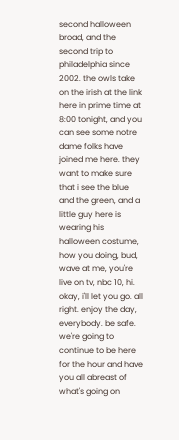second halloween broad, and the second trip to philadelphia since 2002. the owls take on the irish at the link here in prime time at 8:00 tonight, and you can see some notre dame folks have joined me here. they want to make sure that i see the blue and the green, and a little guy here is wearing his halloween costume, how you doing, bud, wave at me, you're live on tv, nbc 10, hi. okay, i'll let you go. all right. enjoy the day, everybody. be safe. we're going to continue to be here for the hour and have you all abreast of what's going on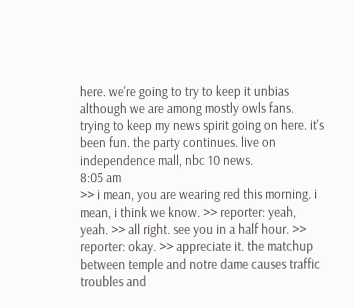here. we're going to try to keep it unbias although we are among mostly owls fans. trying to keep my news spirit going on here. it's been fun. the party continues. live on independence mall, nbc 10 news.
8:05 am
>> i mean, you are wearing red this morning. i mean, i think we know. >> reporter: yeah, yeah. >> all right. see you in a half hour. >> reporter: okay. >> appreciate it. the matchup between temple and notre dame causes traffic troubles and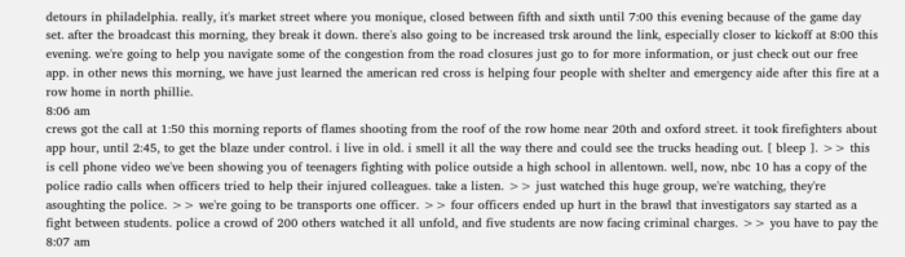detours in philadelphia. really, it's market street where you monique, closed between fifth and sixth until 7:00 this evening because of the game day set. after the broadcast this morning, they break it down. there's also going to be increased trsk around the link, especially closer to kickoff at 8:00 this evening. we're going to help you navigate some of the congestion from the road closures just go to for more information, or just check out our free app. in other news this morning, we have just learned the american red cross is helping four people with shelter and emergency aide after this fire at a row home in north phillie.
8:06 am
crews got the call at 1:50 this morning reports of flames shooting from the roof of the row home near 20th and oxford street. it took firefighters about app hour, until 2:45, to get the blaze under control. i live in old. i smell it all the way there and could see the trucks heading out. [ bleep ]. >> this is cell phone video we've been showing you of teenagers fighting with police outside a high school in allentown. well, now, nbc 10 has a copy of the police radio calls when officers tried to help their injured colleagues. take a listen. >> just watched this huge group, we're watching, they're asoughting the police. >> we're going to be transports one officer. >> four officers ended up hurt in the brawl that investigators say started as a fight between students. police a crowd of 200 others watched it all unfold, and five students are now facing criminal charges. >> you have to pay the
8:07 am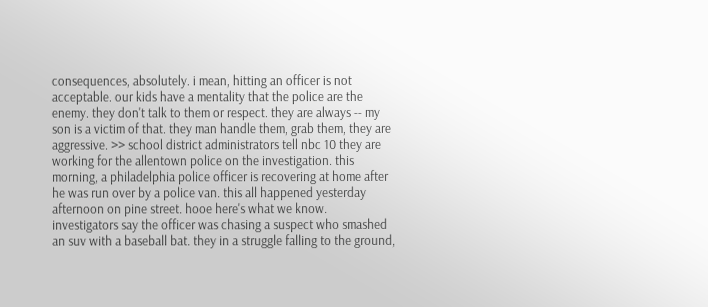consequences, absolutely. i mean, hitting an officer is not acceptable. our kids have a mentality that the police are the enemy. they don't talk to them or respect. they are always -- my son is a victim of that. they man handle them, grab them, they are aggressive. >> school district administrators tell nbc 10 they are working for the allentown police on the investigation. this morning, a philadelphia police officer is recovering at home after he was run over by a police van. this all happened yesterday afternoon on pine street. hooe here's what we know. investigators say the officer was chasing a suspect who smashed an suv with a baseball bat. they in a struggle falling to the ground,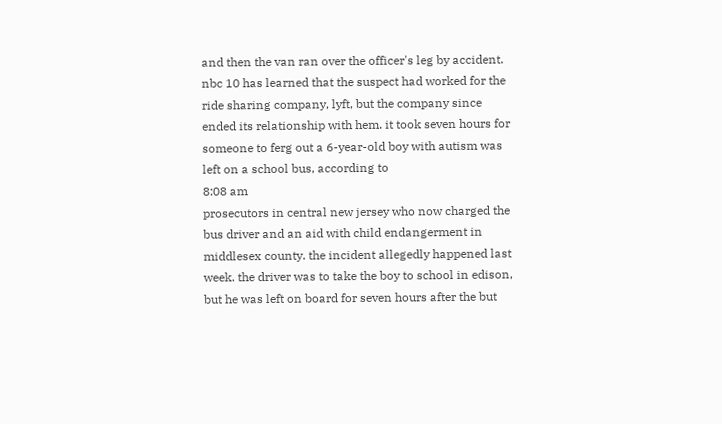and then the van ran over the officer's leg by accident. nbc 10 has learned that the suspect had worked for the ride sharing company, lyft, but the company since ended its relationship with hem. it took seven hours for someone to ferg out a 6-year-old boy with autism was left on a school bus, according to
8:08 am
prosecutors in central new jersey who now charged the bus driver and an aid with child endangerment in middlesex county. the incident allegedly happened last week. the driver was to take the boy to school in edison, but he was left on board for seven hours after the but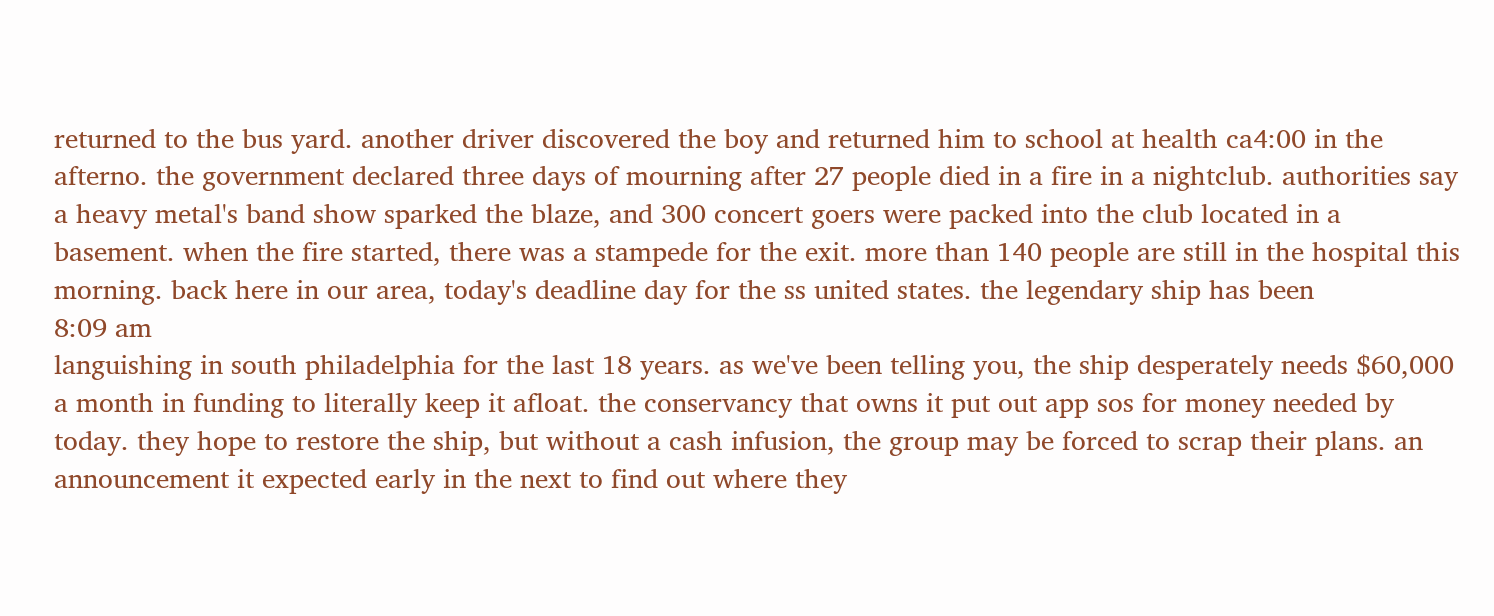returned to the bus yard. another driver discovered the boy and returned him to school at health ca4:00 in the afterno. the government declared three days of mourning after 27 people died in a fire in a nightclub. authorities say a heavy metal's band show sparked the blaze, and 300 concert goers were packed into the club located in a basement. when the fire started, there was a stampede for the exit. more than 140 people are still in the hospital this morning. back here in our area, today's deadline day for the ss united states. the legendary ship has been
8:09 am
languishing in south philadelphia for the last 18 years. as we've been telling you, the ship desperately needs $60,000 a month in funding to literally keep it afloat. the conservancy that owns it put out app sos for money needed by today. they hope to restore the ship, but without a cash infusion, the group may be forced to scrap their plans. an announcement it expected early in the next to find out where they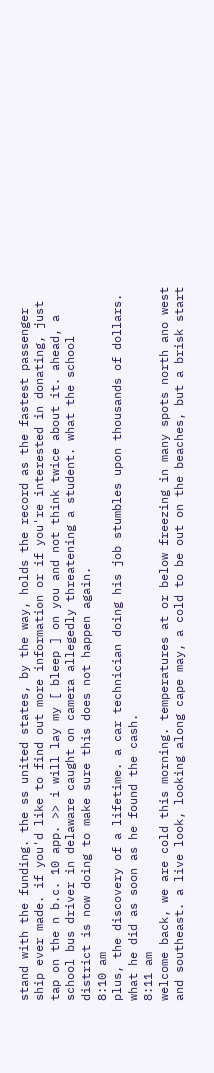stand with the funding. the ss united states, by the way, holds the record as the fastest passenger ship ever made. if you'd like to find out more information or if you're interested in donating, just tap on the n b.c. 10 app. >> i will lay my [ bleep ] on you and not think twice about it. ahead, a school bus driver in delaware caught on camera allegedly threatening a student. what the school district is now doing to make sure this does not happen again.
8:10 am
plus, the discovery of a lifetime. a car technician doing his job stumbles upon thousands of dollars. what he did as soon as he found the cash.
8:11 am
welcome back, we are cold this morning. temperatures at or below freezing in many spots north ano west and southeast. a live look, looking along cape may, a cold to be out on the beaches, but a brisk start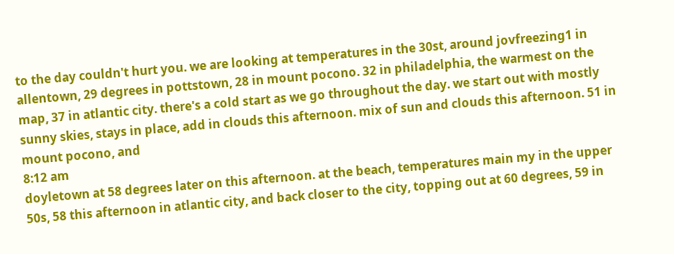to the day couldn't hurt you. we are looking at temperatures in the 30st, around jovfreezing1 in allentown, 29 degrees in pottstown, 28 in mount pocono. 32 in philadelphia, the warmest on the map, 37 in atlantic city. there's a cold start as we go throughout the day. we start out with mostly sunny skies, stays in place, add in clouds this afternoon. mix of sun and clouds this afternoon. 51 in mount pocono, and
8:12 am
doyletown at 58 degrees later on this afternoon. at the beach, temperatures main my in the upper 50s, 58 this afternoon in atlantic city, and back closer to the city, topping out at 60 degrees, 59 in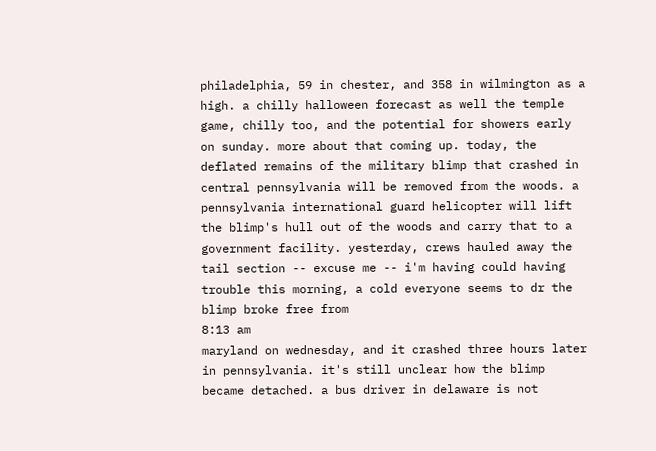philadelphia, 59 in chester, and 358 in wilmington as a high. a chilly halloween forecast as well the temple game, chilly too, and the potential for showers early on sunday. more about that coming up. today, the deflated remains of the military blimp that crashed in central pennsylvania will be removed from the woods. a pennsylvania international guard helicopter will lift the blimp's hull out of the woods and carry that to a government facility. yesterday, crews hauled away the tail section -- excuse me -- i'm having could having trouble this morning, a cold everyone seems to dr the blimp broke free from
8:13 am
maryland on wednesday, and it crashed three hours later in pennsylvania. it's still unclear how the blimp became detached. a bus driver in delaware is not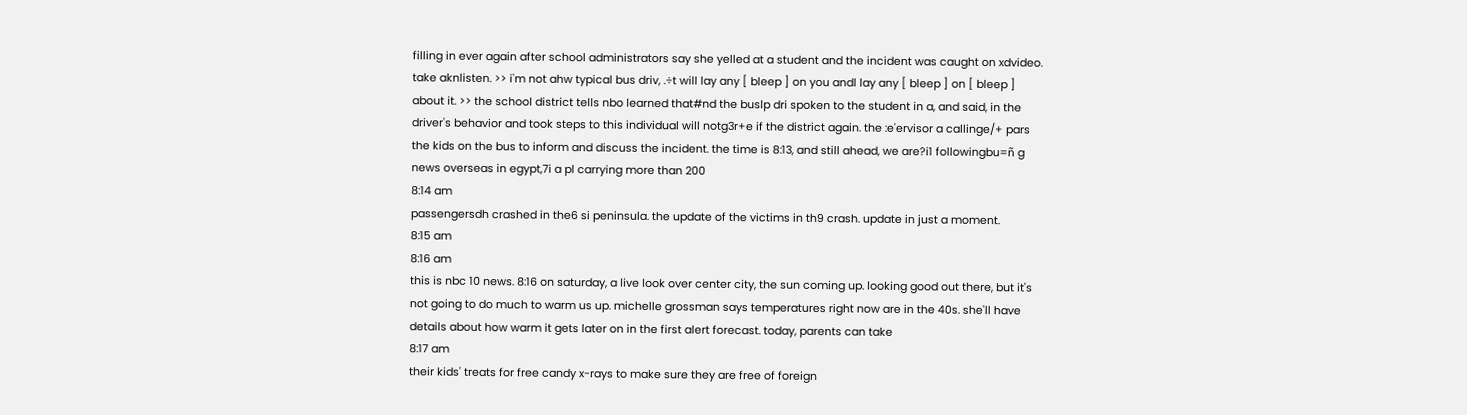filling in ever again after school administrators say she yelled at a student and the incident was caught on xdvideo. take aknlisten. >> i'm not ahw typical bus driv, .÷t will lay any [ bleep ] on you andl lay any [ bleep ] on [ bleep ] about it. >> the school district tells nbo learned that#nd the buslp dri spoken to the student in a, and said, in the driver's behavior and took steps to this individual will notg3r+e if the district again. the :e'ervisor a callinge/+ pars the kids on the bus to inform and discuss the incident. the time is 8:13, and still ahead, we are?i1 followingbu=ñ g news overseas in egypt,7i a pl carrying more than 200
8:14 am
passengersdh crashed in the6 si peninsula. the update of the victims in th9 crash. update in just a moment.
8:15 am
8:16 am
this is nbc 10 news. 8:16 on saturday, a live look over center city, the sun coming up. looking good out there, but it's not going to do much to warm us up. michelle grossman says temperatures right now are in the 40s. she'll have details about how warm it gets later on in the first alert forecast. today, parents can take
8:17 am
their kids' treats for free candy x-rays to make sure they are free of foreign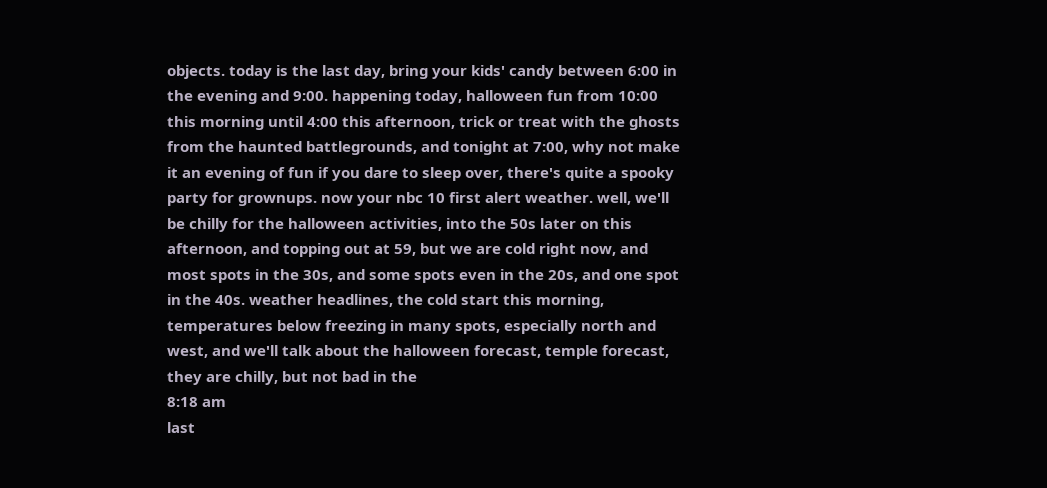objects. today is the last day, bring your kids' candy between 6:00 in the evening and 9:00. happening today, halloween fun from 10:00 this morning until 4:00 this afternoon, trick or treat with the ghosts from the haunted battlegrounds, and tonight at 7:00, why not make it an evening of fun if you dare to sleep over, there's quite a spooky party for grownups. now your nbc 10 first alert weather. well, we'll be chilly for the halloween activities, into the 50s later on this afternoon, and topping out at 59, but we are cold right now, and most spots in the 30s, and some spots even in the 20s, and one spot in the 40s. weather headlines, the cold start this morning, temperatures below freezing in many spots, especially north and west, and we'll talk about the halloween forecast, temple forecast, they are chilly, but not bad in the
8:18 am
last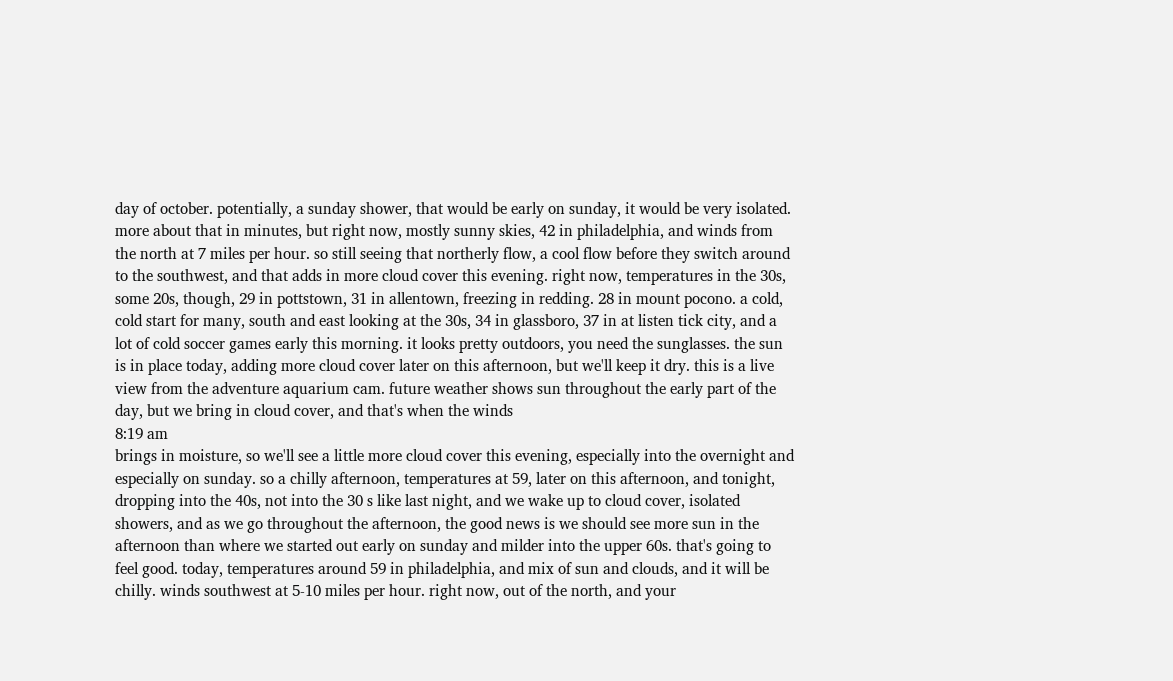day of october. potentially, a sunday shower, that would be early on sunday, it would be very isolated. more about that in minutes, but right now, mostly sunny skies, 42 in philadelphia, and winds from the north at 7 miles per hour. so still seeing that northerly flow, a cool flow before they switch around to the southwest, and that adds in more cloud cover this evening. right now, temperatures in the 30s, some 20s, though, 29 in pottstown, 31 in allentown, freezing in redding. 28 in mount pocono. a cold, cold start for many, south and east looking at the 30s, 34 in glassboro, 37 in at listen tick city, and a lot of cold soccer games early this morning. it looks pretty outdoors, you need the sunglasses. the sun is in place today, adding more cloud cover later on this afternoon, but we'll keep it dry. this is a live view from the adventure aquarium cam. future weather shows sun throughout the early part of the day, but we bring in cloud cover, and that's when the winds
8:19 am
brings in moisture, so we'll see a little more cloud cover this evening, especially into the overnight and especially on sunday. so a chilly afternoon, temperatures at 59, later on this afternoon, and tonight, dropping into the 40s, not into the 30 s like last night, and we wake up to cloud cover, isolated showers, and as we go throughout the afternoon, the good news is we should see more sun in the afternoon than where we started out early on sunday and milder into the upper 60s. that's going to feel good. today, temperatures around 59 in philadelphia, and mix of sun and clouds, and it will be chilly. winds southwest at 5-10 miles per hour. right now, out of the north, and your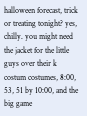halloween forecast, trick or treating tonight? yes, chilly. you might need the jacket for the little guys over their k costum costumes, 8:00, 53, 51 by 10:00, and the big game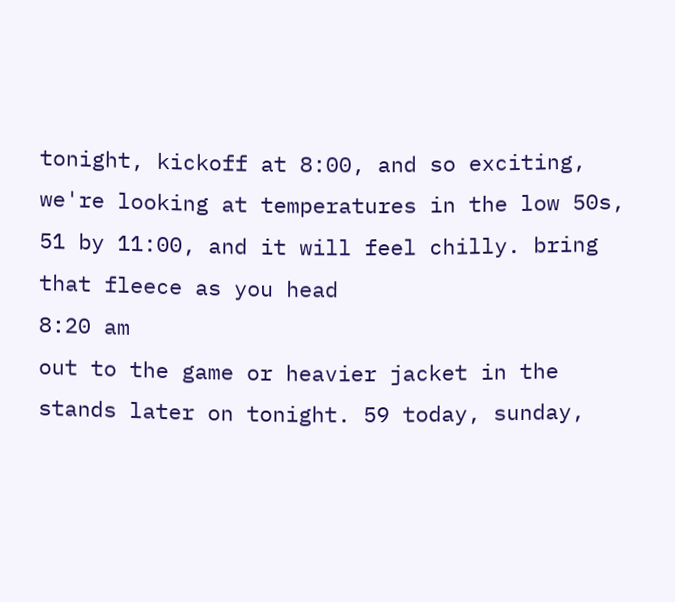tonight, kickoff at 8:00, and so exciting, we're looking at temperatures in the low 50s, 51 by 11:00, and it will feel chilly. bring that fleece as you head
8:20 am
out to the game or heavier jacket in the stands later on tonight. 59 today, sunday,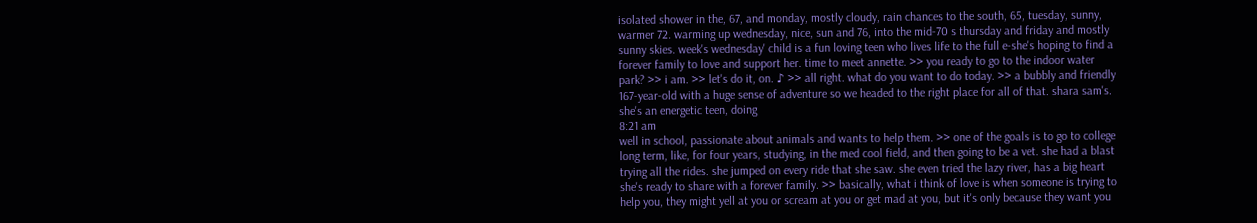isolated shower in the, 67, and monday, mostly cloudy, rain chances to the south, 65, tuesday, sunny, warmer 72. warming up wednesday, nice, sun and 76, into the mid-70 s thursday and friday and mostly sunny skies. week's wednesday' child is a fun loving teen who lives life to the full e-she's hoping to find a forever family to love and support her. time to meet annette. >> you ready to go to the indoor water park? >> i am. >> let's do it, on. ♪ >> all right. what do you want to do today. >> a bubbly and friendly 167-year-old with a huge sense of adventure so we headed to the right place for all of that. shara sam's. she's an energetic teen, doing
8:21 am
well in school, passionate about animals and wants to help them. >> one of the goals is to go to college long term, like, for four years, studying, in the med cool field, and then going to be a vet. she had a blast trying all the rides. she jumped on every ride that she saw. she even tried the lazy river, has a big heart she's ready to share with a forever family. >> basically, what i think of love is when someone is trying to help you, they might yell at you or scream at you or get mad at you, but it's only because they want you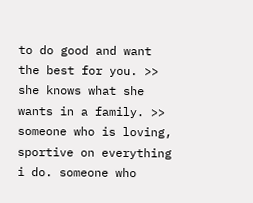to do good and want the best for you. >> she knows what she wants in a family. >> someone who is loving, sportive on everything i do. someone who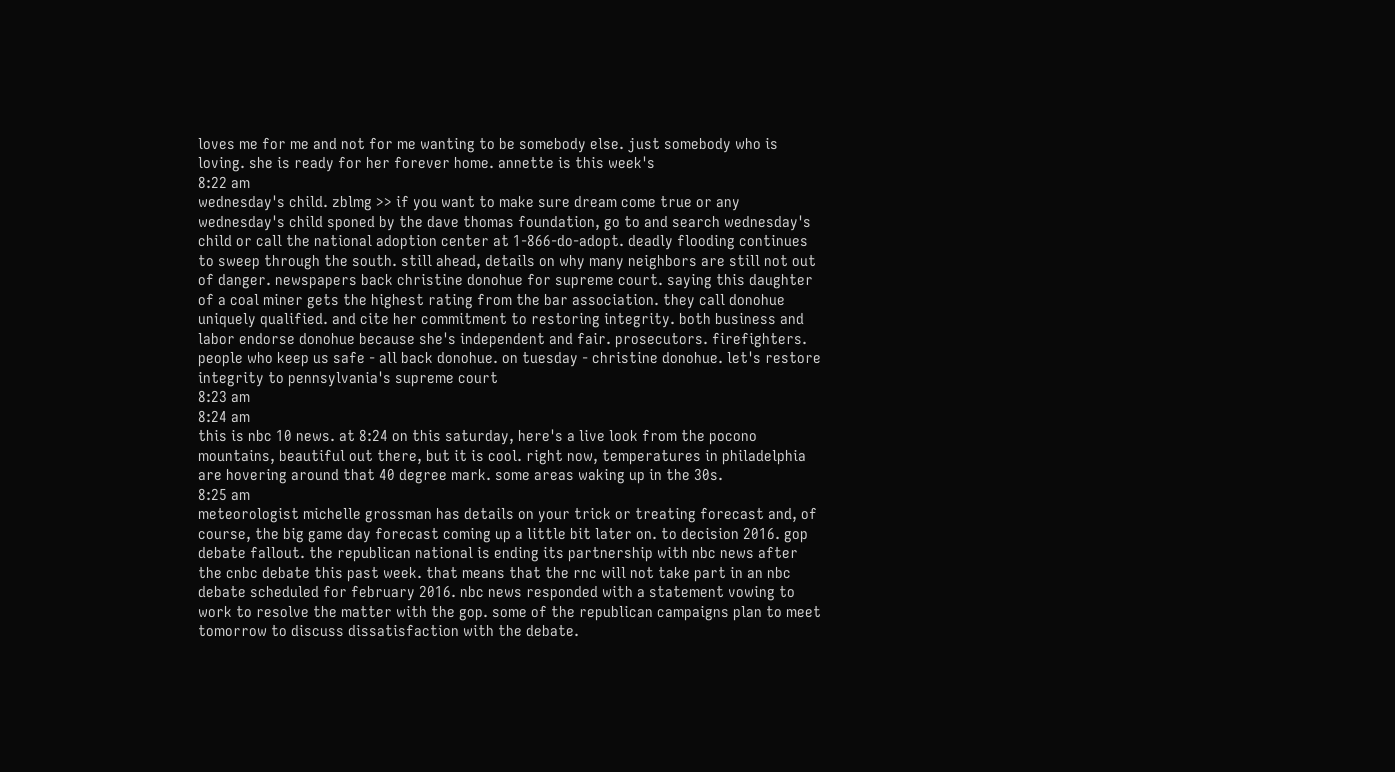loves me for me and not for me wanting to be somebody else. just somebody who is loving. she is ready for her forever home. annette is this week's
8:22 am
wednesday's child. zblmg >> if you want to make sure dream come true or any wednesday's child sponed by the dave thomas foundation, go to and search wednesday's child or call the national adoption center at 1-866-do-adopt. deadly flooding continues to sweep through the south. still ahead, details on why many neighbors are still not out of danger. newspapers back christine donohue for supreme court. saying this daughter of a coal miner gets the highest rating from the bar association. they call donohue uniquely qualified. and cite her commitment to restoring integrity. both business and labor endorse donohue because she's independent and fair. prosecutors. firefighters. people who keep us safe - all back donohue. on tuesday - christine donohue. let's restore integrity to pennsylvania's supreme court
8:23 am
8:24 am
this is nbc 10 news. at 8:24 on this saturday, here's a live look from the pocono mountains, beautiful out there, but it is cool. right now, temperatures in philadelphia are hovering around that 40 degree mark. some areas waking up in the 30s.
8:25 am
meteorologist michelle grossman has details on your trick or treating forecast and, of course, the big game day forecast coming up a little bit later on. to decision 2016. gop debate fallout. the republican national is ending its partnership with nbc news after the cnbc debate this past week. that means that the rnc will not take part in an nbc debate scheduled for february 2016. nbc news responded with a statement vowing to work to resolve the matter with the gop. some of the republican campaigns plan to meet tomorrow to discuss dissatisfaction with the debate.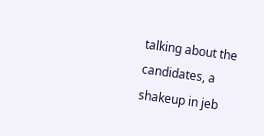talking about the candidates, a shakeup in jeb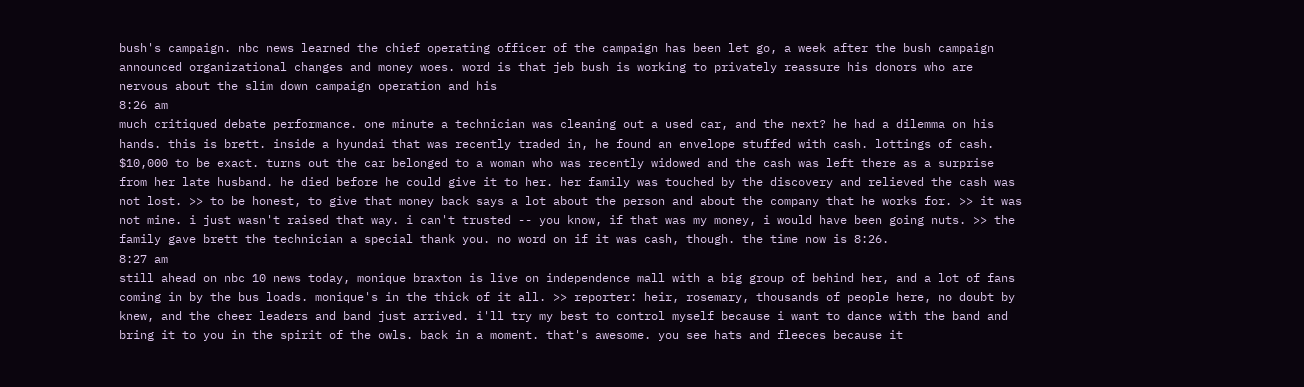bush's campaign. nbc news learned the chief operating officer of the campaign has been let go, a week after the bush campaign announced organizational changes and money woes. word is that jeb bush is working to privately reassure his donors who are nervous about the slim down campaign operation and his
8:26 am
much critiqued debate performance. one minute a technician was cleaning out a used car, and the next? he had a dilemma on his hands. this is brett. inside a hyundai that was recently traded in, he found an envelope stuffed with cash. lottings of cash. $10,000 to be exact. turns out the car belonged to a woman who was recently widowed and the cash was left there as a surprise from her late husband. he died before he could give it to her. her family was touched by the discovery and relieved the cash was not lost. >> to be honest, to give that money back says a lot about the person and about the company that he works for. >> it was not mine. i just wasn't raised that way. i can't trusted -- you know, if that was my money, i would have been going nuts. >> the family gave brett the technician a special thank you. no word on if it was cash, though. the time now is 8:26.
8:27 am
still ahead on nbc 10 news today, monique braxton is live on independence mall with a big group of behind her, and a lot of fans coming in by the bus loads. monique's in the thick of it all. >> reporter: heir, rosemary, thousands of people here, no doubt by knew, and the cheer leaders and band just arrived. i'll try my best to control myself because i want to dance with the band and bring it to you in the spirit of the owls. back in a moment. that's awesome. you see hats and fleeces because it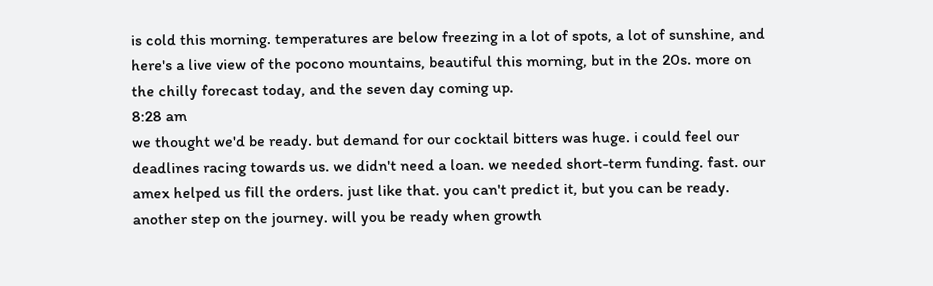is cold this morning. temperatures are below freezing in a lot of spots, a lot of sunshine, and here's a live view of the pocono mountains, beautiful this morning, but in the 20s. more on the chilly forecast today, and the seven day coming up.
8:28 am
we thought we'd be ready. but demand for our cocktail bitters was huge. i could feel our deadlines racing towards us. we didn't need a loan. we needed short-term funding. fast. our amex helped us fill the orders. just like that. you can't predict it, but you can be ready. another step on the journey. will you be ready when growth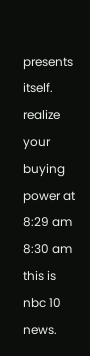presents itself. realize your buying power at
8:29 am
8:30 am
this is nbc 10 news.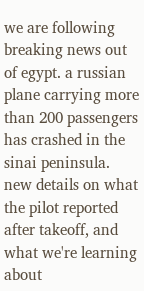we are following breaking news out of egypt. a russian plane carrying more than 200 passengers has crashed in the sinai peninsula. new details on what the pilot reported after takeoff, and what we're learning about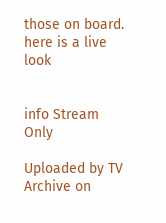those on board. here is a live look


info Stream Only

Uploaded by TV Archive on